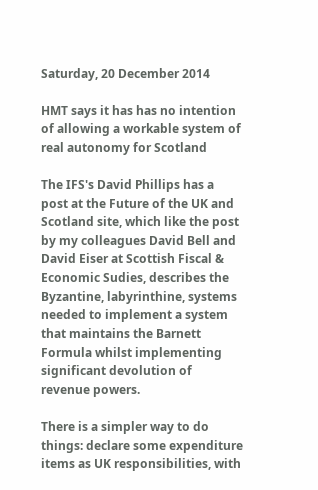Saturday, 20 December 2014

HMT says it has has no intention of allowing a workable system of real autonomy for Scotland

The IFS's David Phillips has a post at the Future of the UK and Scotland site, which like the post by my colleagues David Bell and David Eiser at Scottish Fiscal & Economic Sudies, describes the Byzantine, labyrinthine, systems needed to implement a system that maintains the Barnett Formula whilst implementing significant devolution of revenue powers.

There is a simpler way to do things: declare some expenditure items as UK responsibilities, with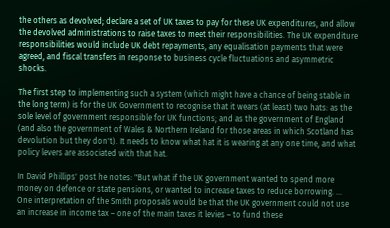the others as devolved; declare a set of UK taxes to pay for these UK expenditures, and allow the devolved administrations to raise taxes to meet their responsibilities. The UK expenditure responsibilities would include UK debt repayments, any equalisation payments that were agreed, and fiscal transfers in response to business cycle fluctuations and asymmetric shocks.

The first step to implementing such a system (which might have a chance of being stable in the long term) is for the UK Government to recognise that it wears (at least) two hats: as the sole level of government responsible for UK functions; and as the government of England (and also the government of Wales & Northern Ireland for those areas in which Scotland has devolution but they don't). It needs to know what hat it is wearing at any one time, and what policy levers are associated with that hat.

In David Phillips' post he notes: "But what if the UK government wanted to spend more money on defence or state pensions, or wanted to increase taxes to reduce borrowing. ... One interpretation of the Smith proposals would be that the UK government could not use an increase in income tax – one of the main taxes it levies – to fund these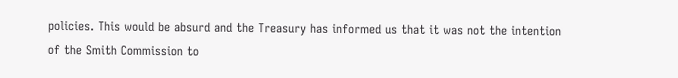policies. This would be absurd and the Treasury has informed us that it was not the intention of the Smith Commission to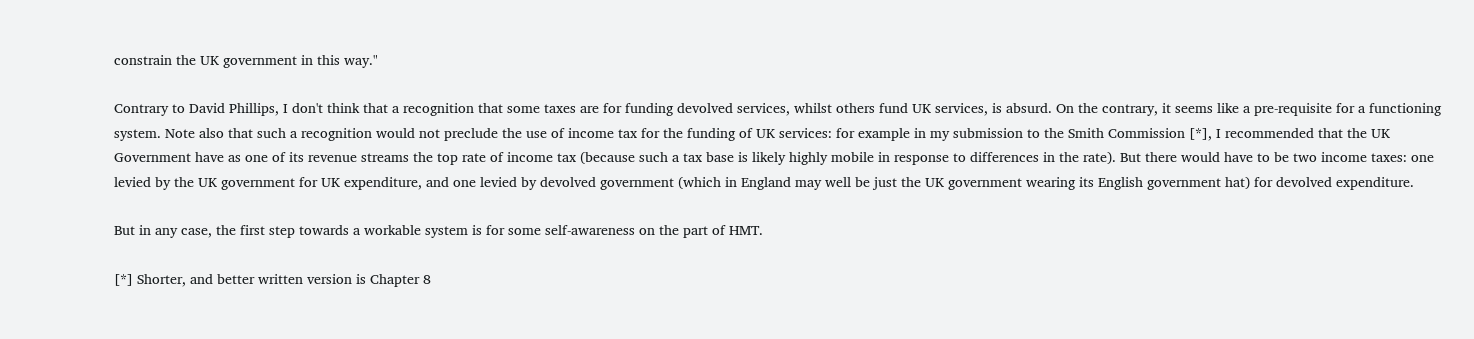constrain the UK government in this way."

Contrary to David Phillips, I don't think that a recognition that some taxes are for funding devolved services, whilst others fund UK services, is absurd. On the contrary, it seems like a pre-requisite for a functioning system. Note also that such a recognition would not preclude the use of income tax for the funding of UK services: for example in my submission to the Smith Commission [*], I recommended that the UK Government have as one of its revenue streams the top rate of income tax (because such a tax base is likely highly mobile in response to differences in the rate). But there would have to be two income taxes: one levied by the UK government for UK expenditure, and one levied by devolved government (which in England may well be just the UK government wearing its English government hat) for devolved expenditure.

But in any case, the first step towards a workable system is for some self-awareness on the part of HMT.

[*] Shorter, and better written version is Chapter 8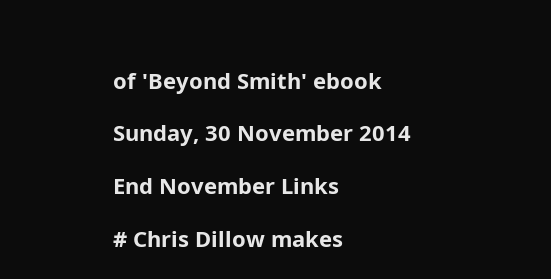of 'Beyond Smith' ebook

Sunday, 30 November 2014

End November Links

# Chris Dillow makes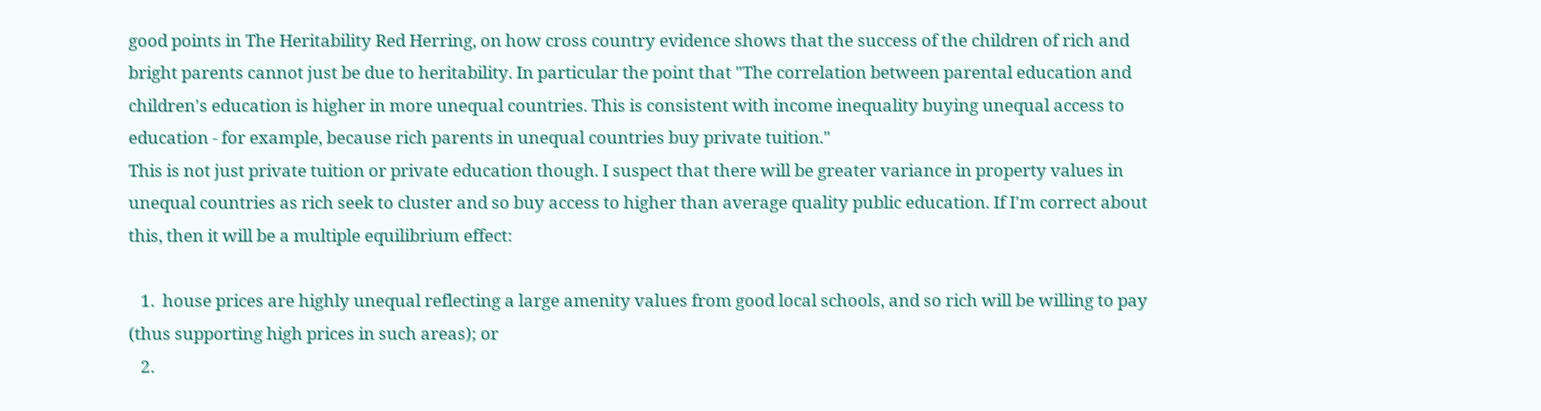good points in The Heritability Red Herring, on how cross country evidence shows that the success of the children of rich and bright parents cannot just be due to heritability. In particular the point that "The correlation between parental education and children's education is higher in more unequal countries. This is consistent with income inequality buying unequal access to education - for example, because rich parents in unequal countries buy private tuition."
This is not just private tuition or private education though. I suspect that there will be greater variance in property values in unequal countries as rich seek to cluster and so buy access to higher than average quality public education. If I'm correct about this, then it will be a multiple equilibrium effect:

   1.  house prices are highly unequal reflecting a large amenity values from good local schools, and so rich will be willing to pay (thus supporting high prices in such areas); or
   2.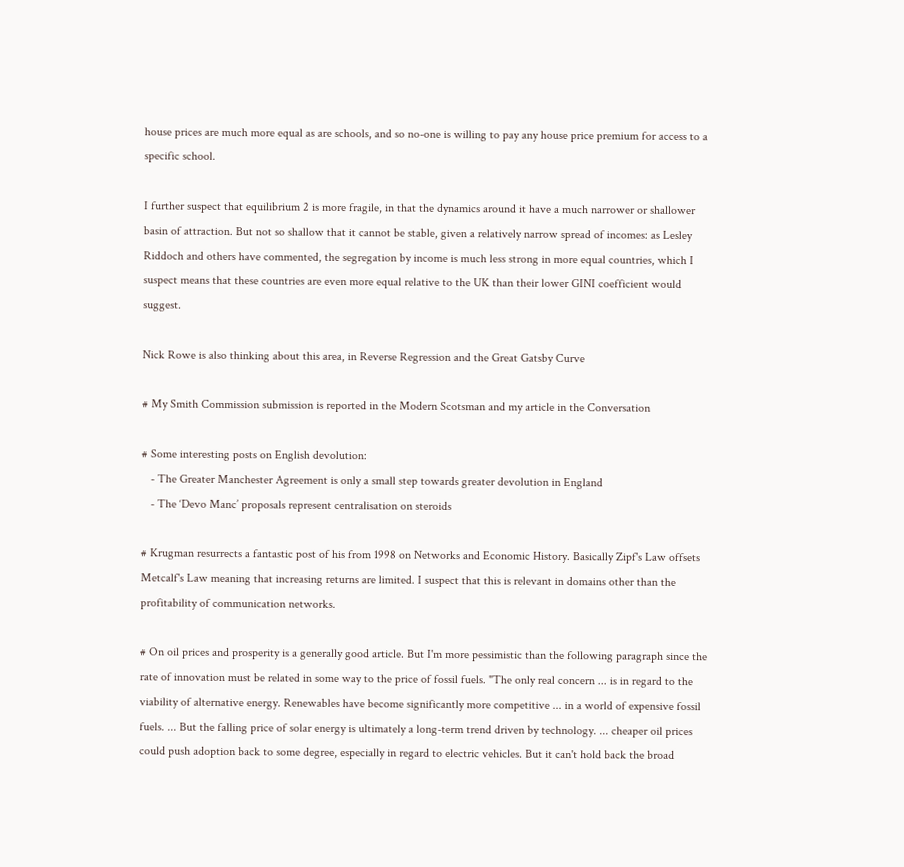house prices are much more equal as are schools, and so no-one is willing to pay any house price premium for access to a specific school.

I further suspect that equilibrium 2 is more fragile, in that the dynamics around it have a much narrower or shallower basin of attraction. But not so shallow that it cannot be stable, given a relatively narrow spread of incomes: as Lesley Riddoch and others have commented, the segregation by income is much less strong in more equal countries, which I suspect means that these countries are even more equal relative to the UK than their lower GINI coefficient would suggest.

Nick Rowe is also thinking about this area, in Reverse Regression and the Great Gatsby Curve

# My Smith Commission submission is reported in the Modern Scotsman and my article in the Conversation

# Some interesting posts on English devolution:
   - The Greater Manchester Agreement is only a small step towards greater devolution in England
   - The ‘Devo Manc’ proposals represent centralisation on steroids

# Krugman resurrects a fantastic post of his from 1998 on Networks and Economic History. Basically Zipf's Law offsets Metcalf's Law meaning that increasing returns are limited. I suspect that this is relevant in domains other than the profitability of communication networks.

# On oil prices and prosperity is a generally good article. But I'm more pessimistic than the following paragraph since the rate of innovation must be related in some way to the price of fossil fuels. "The only real concern ... is in regard to the viability of alternative energy. Renewables have become significantly more competitive ... in a world of expensive fossil fuels. ... But the falling price of solar energy is ultimately a long-term trend driven by technology. ... cheaper oil prices could push adoption back to some degree, especially in regard to electric vehicles. But it can't hold back the broad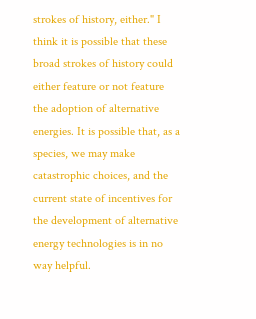strokes of history, either." I think it is possible that these broad strokes of history could either feature or not feature the adoption of alternative energies. It is possible that, as a species, we may make catastrophic choices, and the current state of incentives for the development of alternative energy technologies is in no way helpful.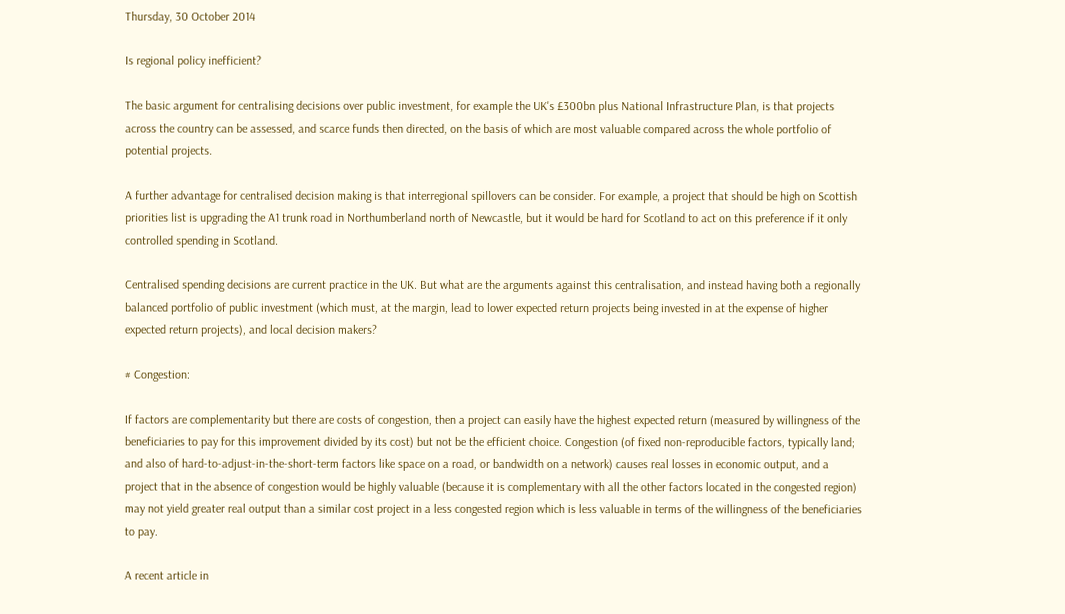Thursday, 30 October 2014

Is regional policy inefficient?

The basic argument for centralising decisions over public investment, for example the UK's £300bn plus National Infrastructure Plan, is that projects across the country can be assessed, and scarce funds then directed, on the basis of which are most valuable compared across the whole portfolio of potential projects.

A further advantage for centralised decision making is that interregional spillovers can be consider. For example, a project that should be high on Scottish priorities list is upgrading the A1 trunk road in Northumberland north of Newcastle, but it would be hard for Scotland to act on this preference if it only controlled spending in Scotland.

Centralised spending decisions are current practice in the UK. But what are the arguments against this centralisation, and instead having both a regionally balanced portfolio of public investment (which must, at the margin, lead to lower expected return projects being invested in at the expense of higher expected return projects), and local decision makers?

# Congestion:

If factors are complementarity but there are costs of congestion, then a project can easily have the highest expected return (measured by willingness of the beneficiaries to pay for this improvement divided by its cost) but not be the efficient choice. Congestion (of fixed non-reproducible factors, typically land; and also of hard-to-adjust-in-the-short-term factors like space on a road, or bandwidth on a network) causes real losses in economic output, and a project that in the absence of congestion would be highly valuable (because it is complementary with all the other factors located in the congested region) may not yield greater real output than a similar cost project in a less congested region which is less valuable in terms of the willingness of the beneficiaries to pay.

A recent article in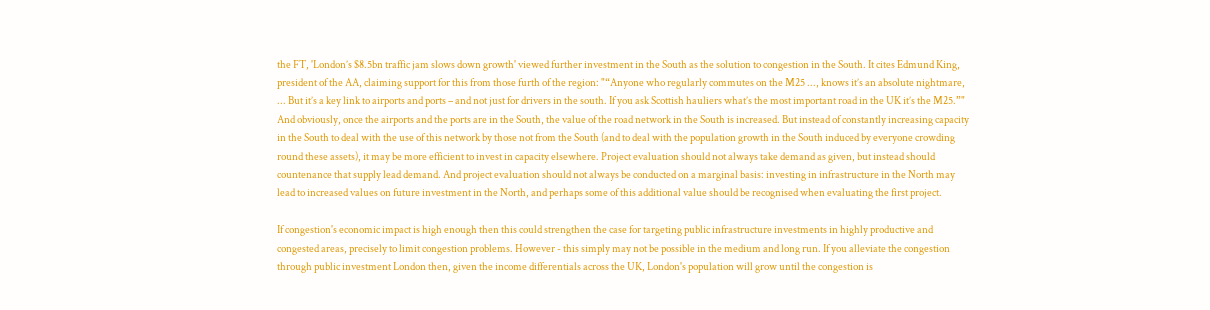the FT, 'London’s $8.5bn traffic jam slows down growth' viewed further investment in the South as the solution to congestion in the South. It cites Edmund King, president of the AA, claiming support for this from those furth of the region: "“Anyone who regularly commutes on the M25 ..., knows it’s an absolute nightmare, ... But it’s a key link to airports and ports – and not just for drivers in the south. If you ask Scottish hauliers what’s the most important road in the UK it’s the M25.”" And obviously, once the airports and the ports are in the South, the value of the road network in the South is increased. But instead of constantly increasing capacity in the South to deal with the use of this network by those not from the South (and to deal with the population growth in the South induced by everyone crowding round these assets), it may be more efficient to invest in capacity elsewhere. Project evaluation should not always take demand as given, but instead should countenance that supply lead demand. And project evaluation should not always be conducted on a marginal basis: investing in infrastructure in the North may lead to increased values on future investment in the North, and perhaps some of this additional value should be recognised when evaluating the first project.

If congestion's economic impact is high enough then this could strengthen the case for targeting public infrastructure investments in highly productive and congested areas, precisely to limit congestion problems. However - this simply may not be possible in the medium and long run. If you alleviate the congestion through public investment London then, given the income differentials across the UK, London's population will grow until the congestion is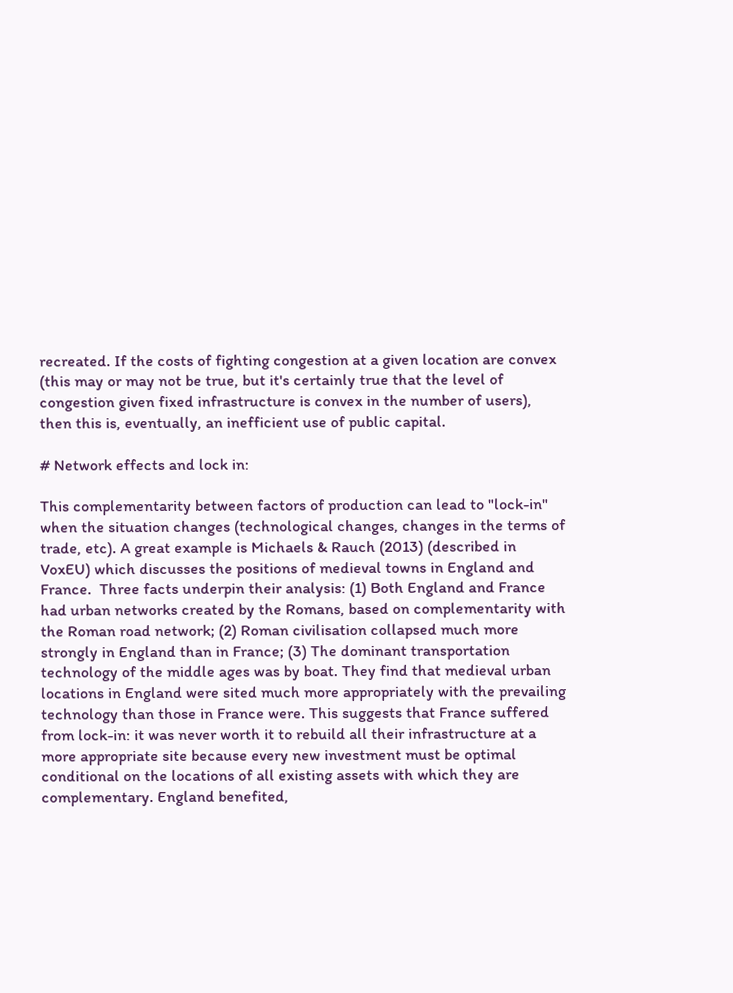recreated. If the costs of fighting congestion at a given location are convex (this may or may not be true, but it's certainly true that the level of congestion given fixed infrastructure is convex in the number of users), then this is, eventually, an inefficient use of public capital.

# Network effects and lock in:

This complementarity between factors of production can lead to "lock-in" when the situation changes (technological changes, changes in the terms of trade, etc). A great example is Michaels & Rauch (2013) (described in VoxEU) which discusses the positions of medieval towns in England and France.  Three facts underpin their analysis: (1) Both England and France had urban networks created by the Romans, based on complementarity with the Roman road network; (2) Roman civilisation collapsed much more strongly in England than in France; (3) The dominant transportation technology of the middle ages was by boat. They find that medieval urban locations in England were sited much more appropriately with the prevailing technology than those in France were. This suggests that France suffered from lock-in: it was never worth it to rebuild all their infrastructure at a more appropriate site because every new investment must be optimal conditional on the locations of all existing assets with which they are complementary. England benefited,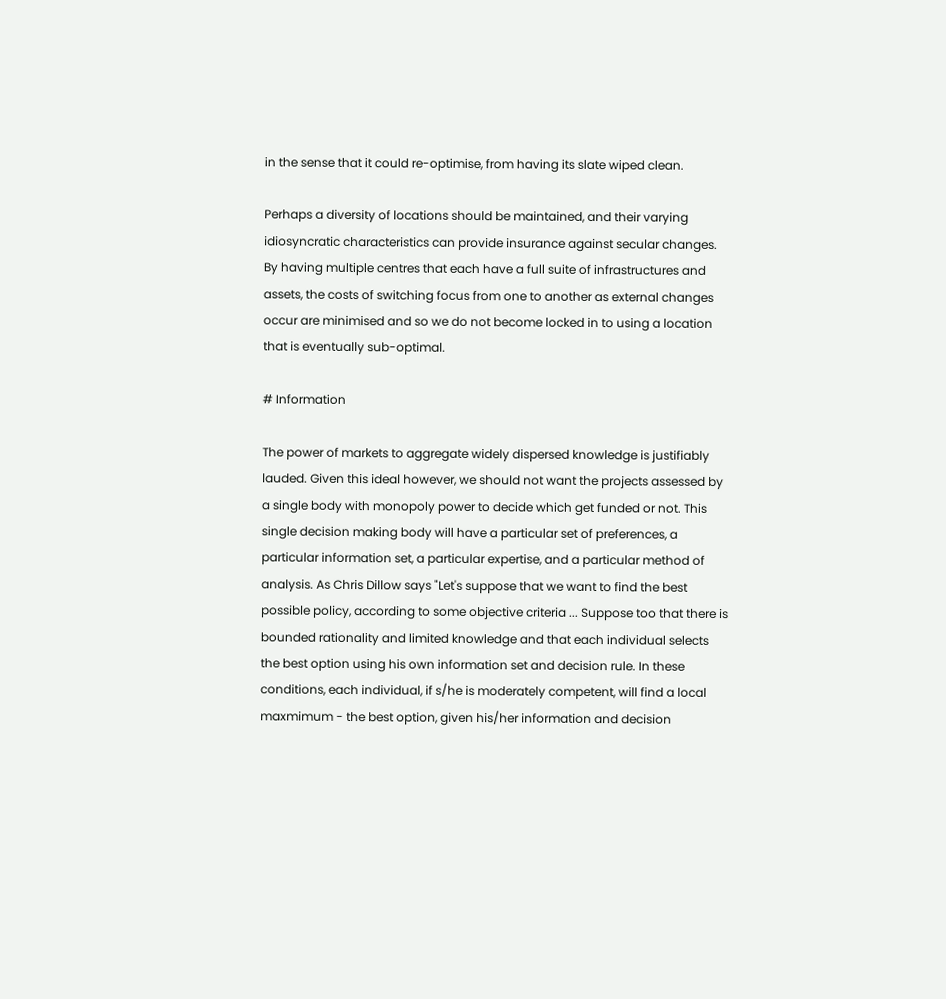in the sense that it could re-optimise, from having its slate wiped clean.

Perhaps a diversity of locations should be maintained, and their varying idiosyncratic characteristics can provide insurance against secular changes. By having multiple centres that each have a full suite of infrastructures and assets, the costs of switching focus from one to another as external changes occur are minimised and so we do not become locked in to using a location that is eventually sub-optimal.

# Information

The power of markets to aggregate widely dispersed knowledge is justifiably lauded. Given this ideal however, we should not want the projects assessed by a single body with monopoly power to decide which get funded or not. This single decision making body will have a particular set of preferences, a particular information set, a particular expertise, and a particular method of analysis. As Chris Dillow says "Let's suppose that we want to find the best possible policy, according to some objective criteria ... Suppose too that there is bounded rationality and limited knowledge and that each individual selects the best option using his own information set and decision rule. In these conditions, each individual, if s/he is moderately competent, will find a local maxmimum - the best option, given his/her information and decision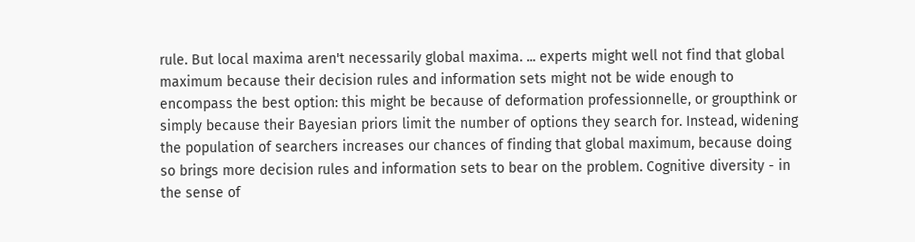rule. But local maxima aren't necessarily global maxima. ... experts might well not find that global maximum because their decision rules and information sets might not be wide enough to encompass the best option: this might be because of deformation professionnelle, or groupthink or simply because their Bayesian priors limit the number of options they search for. Instead, widening the population of searchers increases our chances of finding that global maximum, because doing so brings more decision rules and information sets to bear on the problem. Cognitive diversity - in the sense of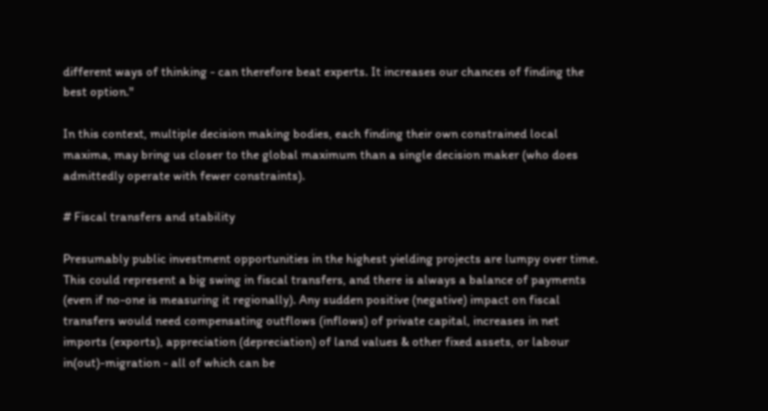different ways of thinking - can therefore beat experts. It increases our chances of finding the best option."

In this context, multiple decision making bodies, each finding their own constrained local maxima, may bring us closer to the global maximum than a single decision maker (who does admittedly operate with fewer constraints).

# Fiscal transfers and stability

Presumably public investment opportunities in the highest yielding projects are lumpy over time. This could represent a big swing in fiscal transfers, and there is always a balance of payments (even if no-one is measuring it regionally). Any sudden positive (negative) impact on fiscal transfers would need compensating outflows (inflows) of private capital, increases in net imports (exports), appreciation (depreciation) of land values & other fixed assets, or labour in(out)-migration - all of which can be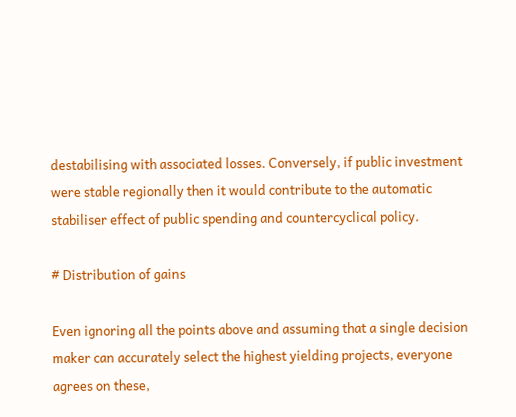destabilising with associated losses. Conversely, if public investment were stable regionally then it would contribute to the automatic stabiliser effect of public spending and countercyclical policy.

# Distribution of gains

Even ignoring all the points above and assuming that a single decision maker can accurately select the highest yielding projects, everyone agrees on these,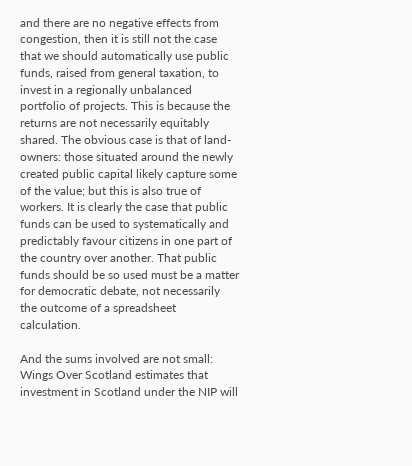and there are no negative effects from congestion, then it is still not the case that we should automatically use public funds, raised from general taxation, to invest in a regionally unbalanced portfolio of projects. This is because the returns are not necessarily equitably shared. The obvious case is that of land-owners: those situated around the newly created public capital likely capture some of the value; but this is also true of workers. It is clearly the case that public funds can be used to systematically and predictably favour citizens in one part of the country over another. That public funds should be so used must be a matter for democratic debate, not necessarily the outcome of a spreadsheet calculation.

And the sums involved are not small: Wings Over Scotland estimates that investment in Scotland under the NIP will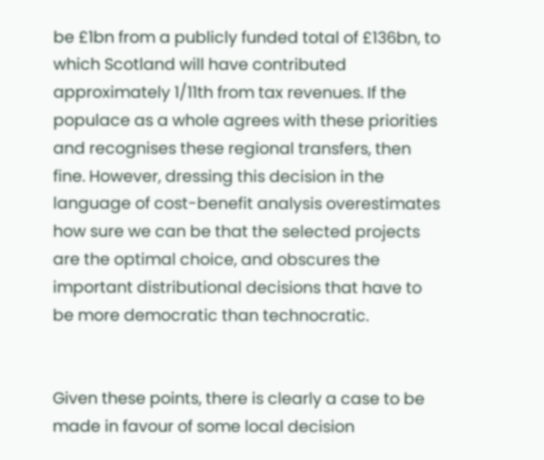be £1bn from a publicly funded total of £136bn, to which Scotland will have contributed approximately 1/11th from tax revenues. If the populace as a whole agrees with these priorities and recognises these regional transfers, then fine. However, dressing this decision in the language of cost-benefit analysis overestimates how sure we can be that the selected projects are the optimal choice, and obscures the important distributional decisions that have to be more democratic than technocratic.


Given these points, there is clearly a case to be made in favour of some local decision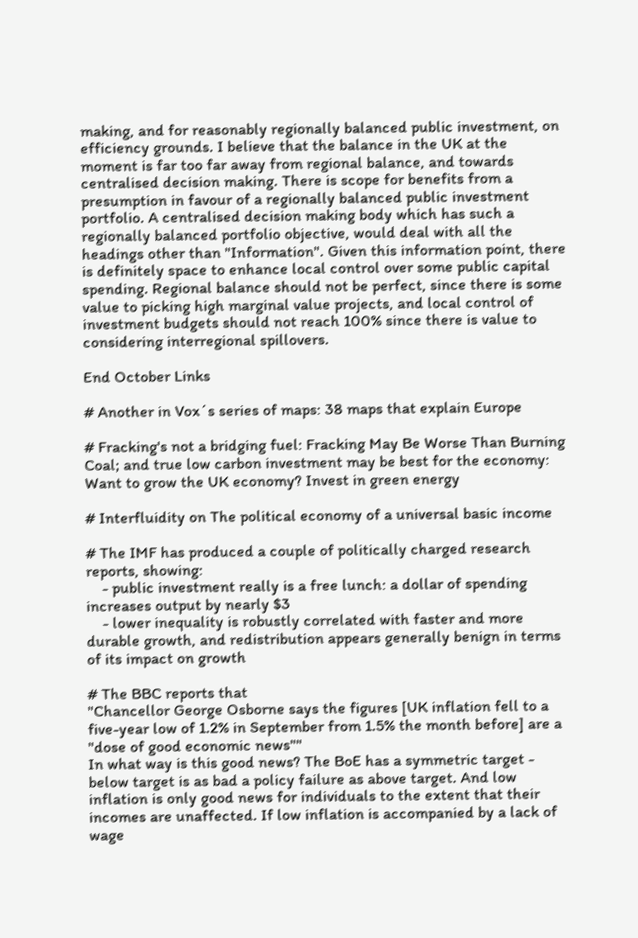making, and for reasonably regionally balanced public investment, on efficiency grounds. I believe that the balance in the UK at the moment is far too far away from regional balance, and towards centralised decision making. There is scope for benefits from a presumption in favour of a regionally balanced public investment portfolio. A centralised decision making body which has such a regionally balanced portfolio objective, would deal with all the headings other than "Information". Given this information point, there is definitely space to enhance local control over some public capital spending. Regional balance should not be perfect, since there is some value to picking high marginal value projects, and local control of investment budgets should not reach 100% since there is value to considering interregional spillovers.

End October Links

# Another in Vox´s series of maps: 38 maps that explain Europe

# Fracking's not a bridging fuel: Fracking May Be Worse Than Burning Coal; and true low carbon investment may be best for the economy:  Want to grow the UK economy? Invest in green energy

# Interfluidity on The political economy of a universal basic income

# The IMF has produced a couple of politically charged research reports, showing:
    - public investment really is a free lunch: a dollar of spending increases output by nearly $3
    - lower inequality is robustly correlated with faster and more durable growth, and redistribution appears generally benign in terms of its impact on growth

# The BBC reports that
"Chancellor George Osborne says the figures [UK inflation fell to a five-year low of 1.2% in September from 1.5% the month before] are a "dose of good economic news""
In what way is this good news? The BoE has a symmetric target - below target is as bad a policy failure as above target. And low inflation is only good news for individuals to the extent that their incomes are unaffected. If low inflation is accompanied by a lack of wage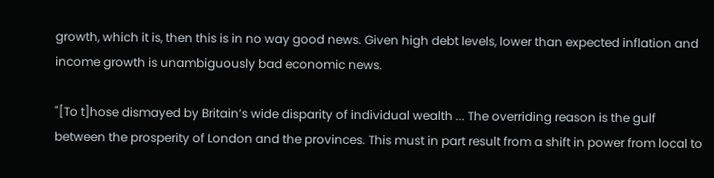growth, which it is, then this is in no way good news. Given high debt levels, lower than expected inflation and income growth is unambiguously bad economic news.

"[To t]hose dismayed by Britain’s wide disparity of individual wealth ... The overriding reason is the gulf between the prosperity of London and the provinces. This must in part result from a shift in power from local to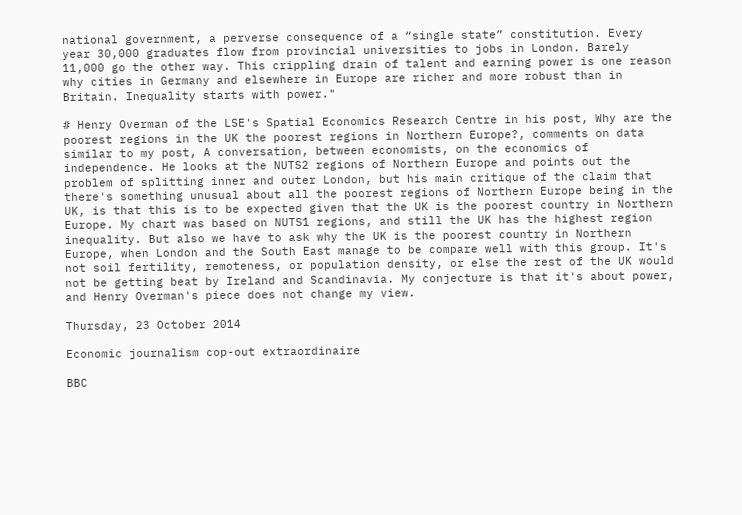national government, a perverse consequence of a “single state” constitution. Every year 30,000 graduates flow from provincial universities to jobs in London. Barely 11,000 go the other way. This crippling drain of talent and earning power is one reason why cities in Germany and elsewhere in Europe are richer and more robust than in Britain. Inequality starts with power."

# Henry Overman of the LSE's Spatial Economics Research Centre in his post, Why are the poorest regions in the UK the poorest regions in Northern Europe?, comments on data similar to my post, A conversation, between economists, on the economics of independence. He looks at the NUTS2 regions of Northern Europe and points out the problem of splitting inner and outer London, but his main critique of the claim that there's something unusual about all the poorest regions of Northern Europe being in the UK, is that this is to be expected given that the UK is the poorest country in Northern Europe. My chart was based on NUTS1 regions, and still the UK has the highest region inequality. But also we have to ask why the UK is the poorest country in Northern Europe, when London and the South East manage to be compare well with this group. It's not soil fertility, remoteness, or population density, or else the rest of the UK would not be getting beat by Ireland and Scandinavia. My conjecture is that it's about power, and Henry Overman's piece does not change my view.

Thursday, 23 October 2014

Economic journalism cop-out extraordinaire

BBC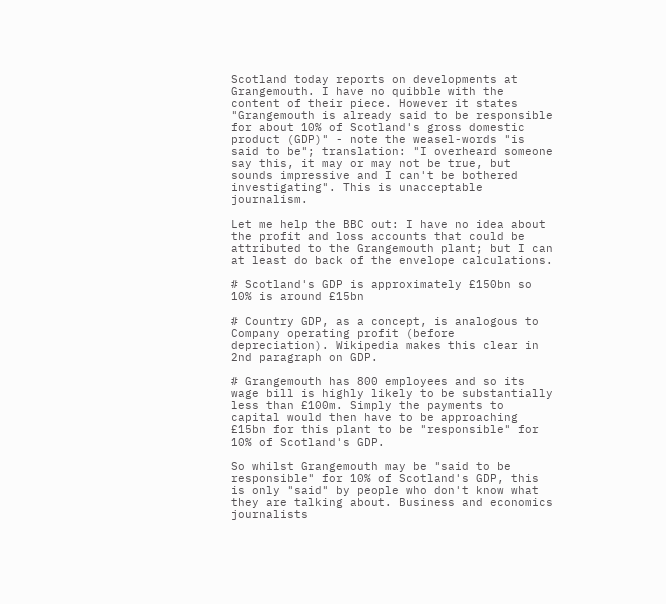Scotland today reports on developments at Grangemouth. I have no quibble with the content of their piece. However it states "Grangemouth is already said to be responsible for about 10% of Scotland's gross domestic product (GDP)" - note the weasel-words "is said to be"; translation: "I overheard someone say this, it may or may not be true, but sounds impressive and I can't be bothered investigating". This is unacceptable journalism.

Let me help the BBC out: I have no idea about the profit and loss accounts that could be attributed to the Grangemouth plant; but I can at least do back of the envelope calculations.

# Scotland's GDP is approximately £150bn so 10% is around £15bn

# Country GDP, as a concept, is analogous to Company operating profit (before depreciation). Wikipedia makes this clear in 2nd paragraph on GDP.

# Grangemouth has 800 employees and so its wage bill is highly likely to be substantially less than £100m. Simply the payments to capital would then have to be approaching £15bn for this plant to be "responsible" for 10% of Scotland's GDP.

So whilst Grangemouth may be "said to be responsible" for 10% of Scotland's GDP, this is only "said" by people who don't know what they are talking about. Business and economics journalists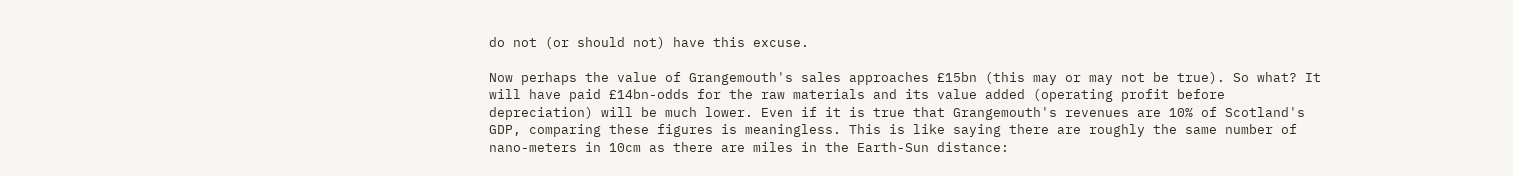do not (or should not) have this excuse.

Now perhaps the value of Grangemouth's sales approaches £15bn (this may or may not be true). So what? It will have paid £14bn-odds for the raw materials and its value added (operating profit before depreciation) will be much lower. Even if it is true that Grangemouth's revenues are 10% of Scotland's GDP, comparing these figures is meaningless. This is like saying there are roughly the same number of nano-meters in 10cm as there are miles in the Earth-Sun distance: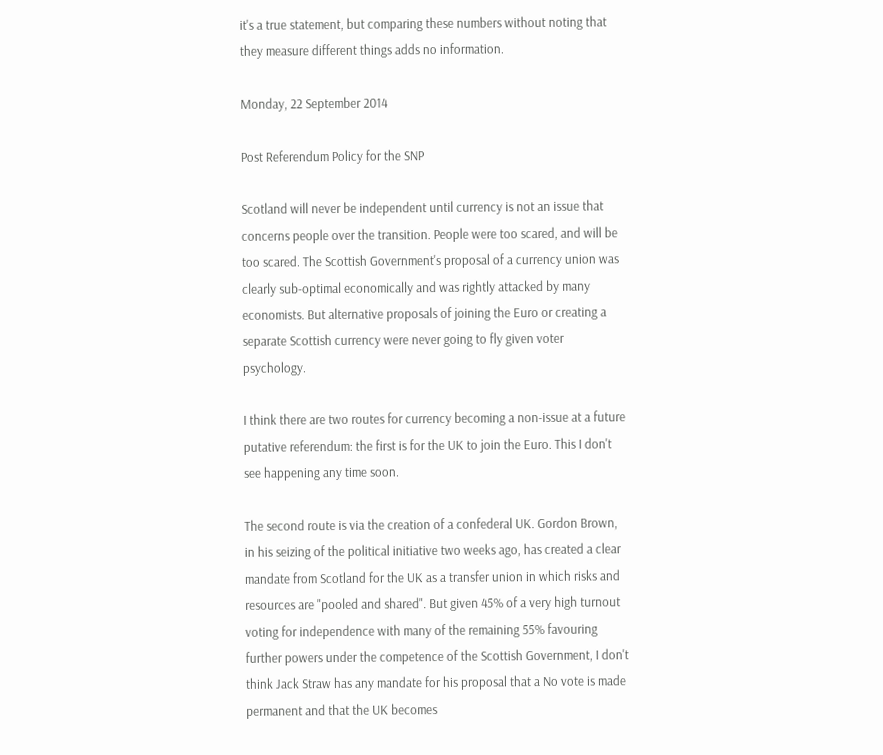it's a true statement, but comparing these numbers without noting that they measure different things adds no information.

Monday, 22 September 2014

Post Referendum Policy for the SNP

Scotland will never be independent until currency is not an issue that concerns people over the transition. People were too scared, and will be too scared. The Scottish Government's proposal of a currency union was clearly sub-optimal economically and was rightly attacked by many economists. But alternative proposals of joining the Euro or creating a separate Scottish currency were never going to fly given voter psychology.

I think there are two routes for currency becoming a non-issue at a future putative referendum: the first is for the UK to join the Euro. This I don't see happening any time soon.

The second route is via the creation of a confederal UK. Gordon Brown, in his seizing of the political initiative two weeks ago, has created a clear mandate from Scotland for the UK as a transfer union in which risks and resources are "pooled and shared". But given 45% of a very high turnout voting for independence with many of the remaining 55% favouring further powers under the competence of the Scottish Government, I don't think Jack Straw has any mandate for his proposal that a No vote is made permanent and that the UK becomes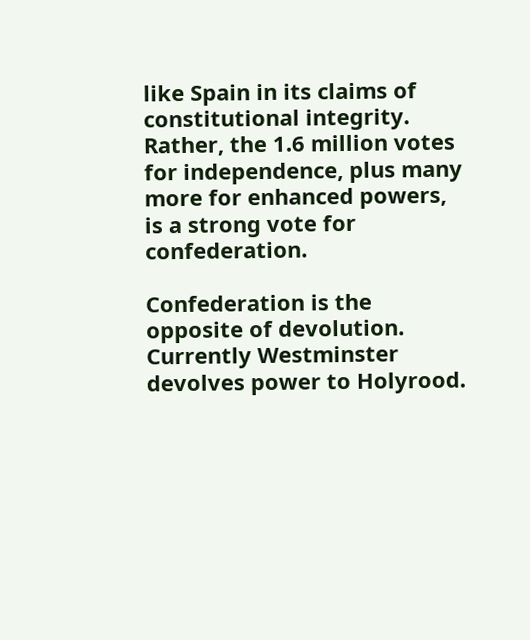like Spain in its claims of constitutional integrity. Rather, the 1.6 million votes for independence, plus many more for enhanced powers, is a strong vote for confederation.

Confederation is the opposite of devolution. Currently Westminster devolves power to Holyrood.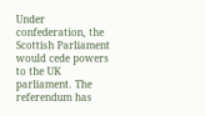Under confederation, the Scottish Parliament would cede powers to the UK parliament. The referendum has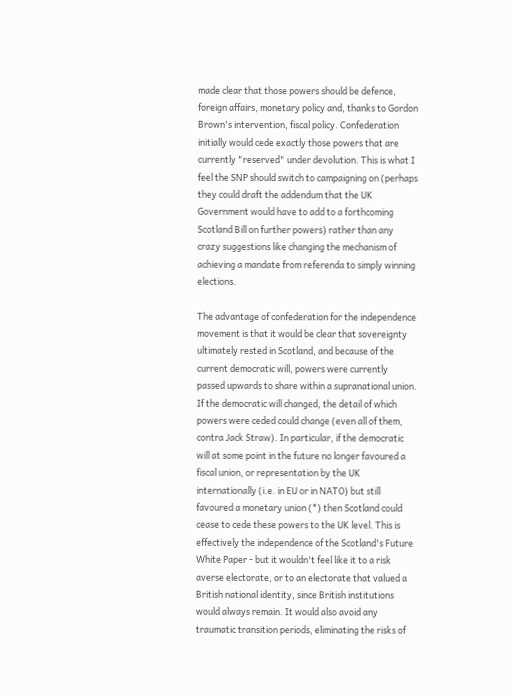made clear that those powers should be defence, foreign affairs, monetary policy and, thanks to Gordon Brown's intervention, fiscal policy. Confederation initially would cede exactly those powers that are currently "reserved" under devolution. This is what I feel the SNP should switch to campaigning on (perhaps they could draft the addendum that the UK Government would have to add to a forthcoming Scotland Bill on further powers) rather than any crazy suggestions like changing the mechanism of achieving a mandate from referenda to simply winning elections.

The advantage of confederation for the independence movement is that it would be clear that sovereignty ultimately rested in Scotland, and because of the current democratic will, powers were currently passed upwards to share within a supranational union. If the democratic will changed, the detail of which powers were ceded could change (even all of them, contra Jack Straw). In particular, if the democratic will at some point in the future no longer favoured a fiscal union, or representation by the UK internationally (i.e. in EU or in NATO) but still favoured a monetary union (*) then Scotland could cease to cede these powers to the UK level. This is effectively the independence of the Scotland's Future White Paper - but it wouldn't feel like it to a risk averse electorate, or to an electorate that valued a British national identity, since British institutions would always remain. It would also avoid any traumatic transition periods, eliminating the risks of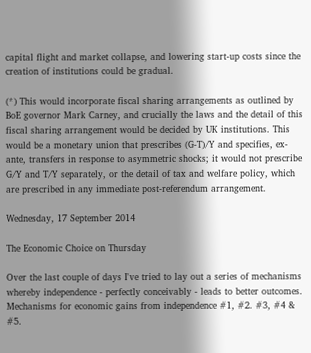capital flight and market collapse, and lowering start-up costs since the creation of institutions could be gradual.

(*) This would incorporate fiscal sharing arrangements as outlined by BoE governor Mark Carney, and crucially the laws and the detail of this fiscal sharing arrangement would be decided by UK institutions. This would be a monetary union that prescribes (G-T)/Y and specifies, ex-ante, transfers in response to asymmetric shocks; it would not prescribe G/Y and T/Y separately, or the detail of tax and welfare policy, which are prescribed in any immediate post-referendum arrangement.

Wednesday, 17 September 2014

The Economic Choice on Thursday

Over the last couple of days I've tried to lay out a series of mechanisms whereby independence - perfectly conceivably - leads to better outcomes. Mechanisms for economic gains from independence #1, #2. #3, #4 & #5.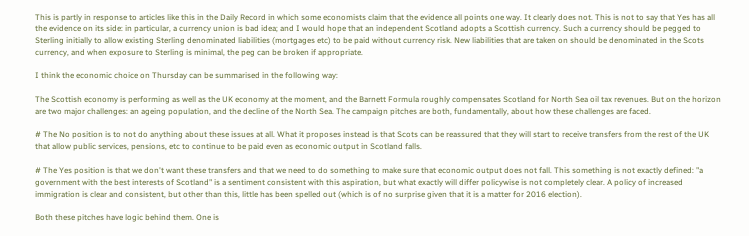This is partly in response to articles like this in the Daily Record in which some economists claim that the evidence all points one way. It clearly does not. This is not to say that Yes has all the evidence on its side: in particular, a currency union is bad idea; and I would hope that an independent Scotland adopts a Scottish currency. Such a currency should be pegged to Sterling initially to allow existing Sterling denominated liabilities (mortgages etc) to be paid without currency risk. New liabilities that are taken on should be denominated in the Scots currency, and when exposure to Sterling is minimal, the peg can be broken if appropriate.

I think the economic choice on Thursday can be summarised in the following way:

The Scottish economy is performing as well as the UK economy at the moment, and the Barnett Formula roughly compensates Scotland for North Sea oil tax revenues. But on the horizon are two major challenges: an ageing population, and the decline of the North Sea. The campaign pitches are both, fundamentally, about how these challenges are faced.

# The No position is to not do anything about these issues at all. What it proposes instead is that Scots can be reassured that they will start to receive transfers from the rest of the UK that allow public services, pensions, etc to continue to be paid even as economic output in Scotland falls.

# The Yes position is that we don't want these transfers and that we need to do something to make sure that economic output does not fall. This something is not exactly defined: "a government with the best interests of Scotland" is a sentiment consistent with this aspiration, but what exactly will differ policywise is not completely clear. A policy of increased immigration is clear and consistent, but other than this, little has been spelled out (which is of no surprise given that it is a matter for 2016 election).

Both these pitches have logic behind them. One is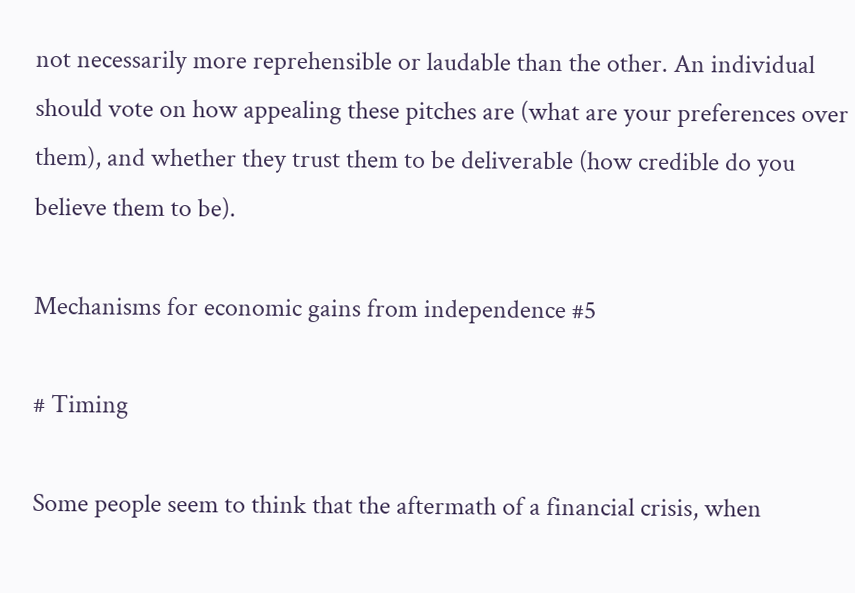not necessarily more reprehensible or laudable than the other. An individual should vote on how appealing these pitches are (what are your preferences over them), and whether they trust them to be deliverable (how credible do you believe them to be).

Mechanisms for economic gains from independence #5

# Timing

Some people seem to think that the aftermath of a financial crisis, when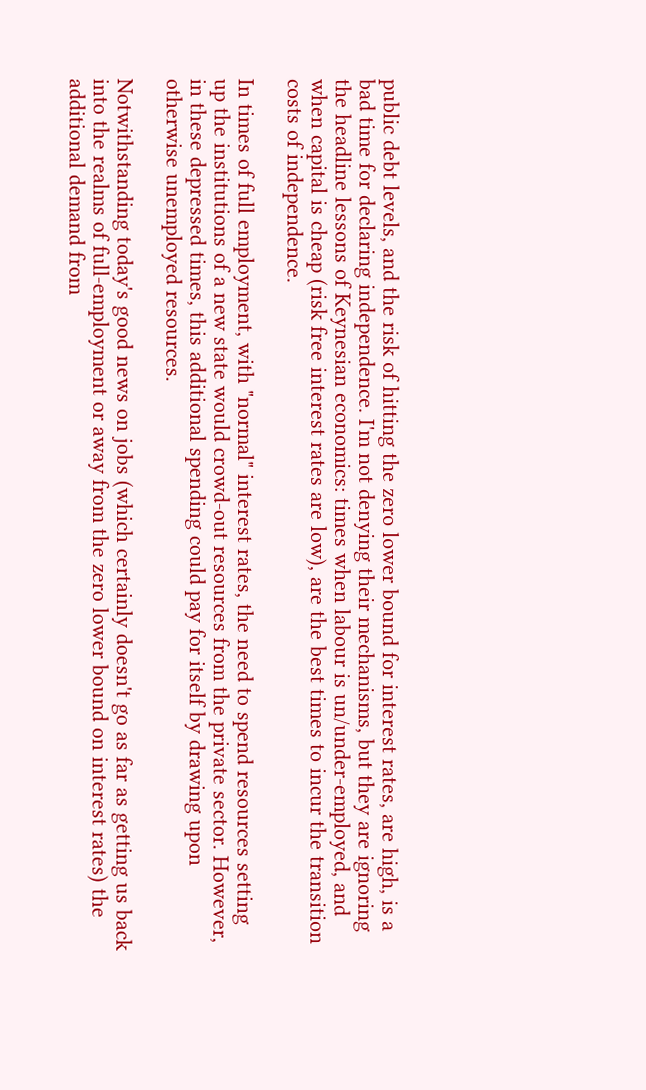public debt levels, and the risk of hitting the zero lower bound for interest rates, are high, is a bad time for declaring independence. I'm not denying their mechanisms, but they are ignoring the headline lessons of Keynesian economics: times when labour is un/under-employed, and when capital is cheap (risk free interest rates are low), are the best times to incur the transition costs of independence.

In times of full employment, with "normal" interest rates, the need to spend resources setting up the institutions of a new state would crowd-out resources from the private sector. However, in these depressed times, this additional spending could pay for itself by drawing upon otherwise unemployed resources.

Notwithstanding today's good news on jobs (which certainly doesn't go as far as getting us back into the realms of full-employment or away from the zero lower bound on interest rates) the additional demand from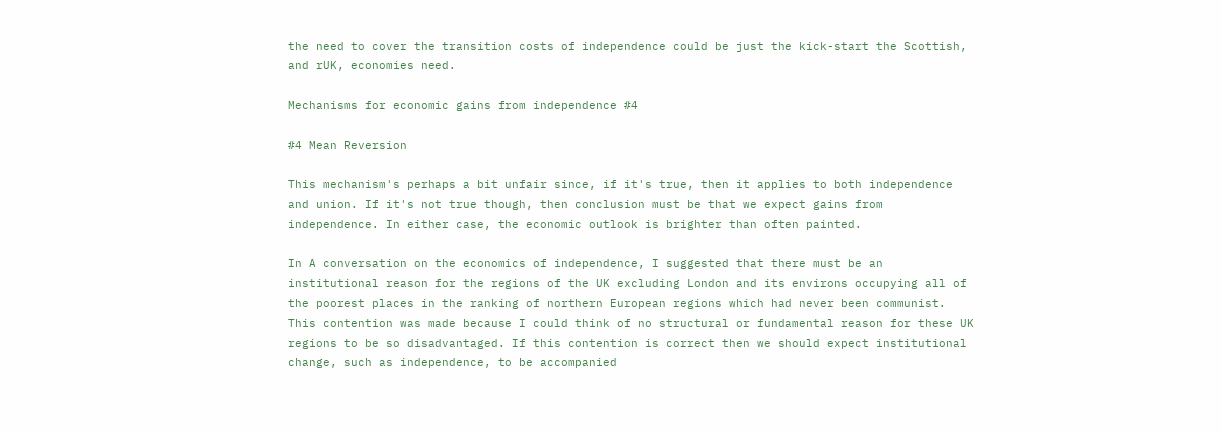the need to cover the transition costs of independence could be just the kick-start the Scottish, and rUK, economies need.

Mechanisms for economic gains from independence #4

#4 Mean Reversion

This mechanism's perhaps a bit unfair since, if it's true, then it applies to both independence and union. If it's not true though, then conclusion must be that we expect gains from independence. In either case, the economic outlook is brighter than often painted.

In A conversation on the economics of independence, I suggested that there must be an institutional reason for the regions of the UK excluding London and its environs occupying all of the poorest places in the ranking of northern European regions which had never been communist. This contention was made because I could think of no structural or fundamental reason for these UK regions to be so disadvantaged. If this contention is correct then we should expect institutional change, such as independence, to be accompanied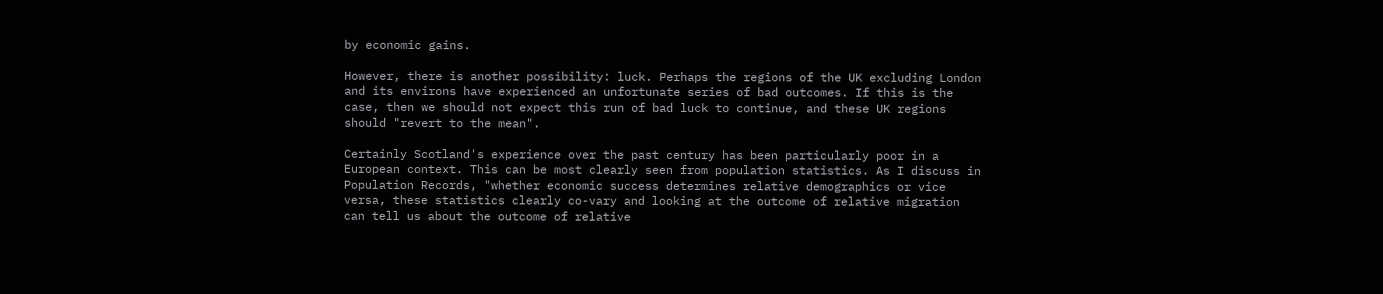by economic gains.

However, there is another possibility: luck. Perhaps the regions of the UK excluding London and its environs have experienced an unfortunate series of bad outcomes. If this is the case, then we should not expect this run of bad luck to continue, and these UK regions should "revert to the mean".

Certainly Scotland's experience over the past century has been particularly poor in a European context. This can be most clearly seen from population statistics. As I discuss in Population Records, "whether economic success determines relative demographics or vice versa, these statistics clearly co-vary and looking at the outcome of relative migration can tell us about the outcome of relative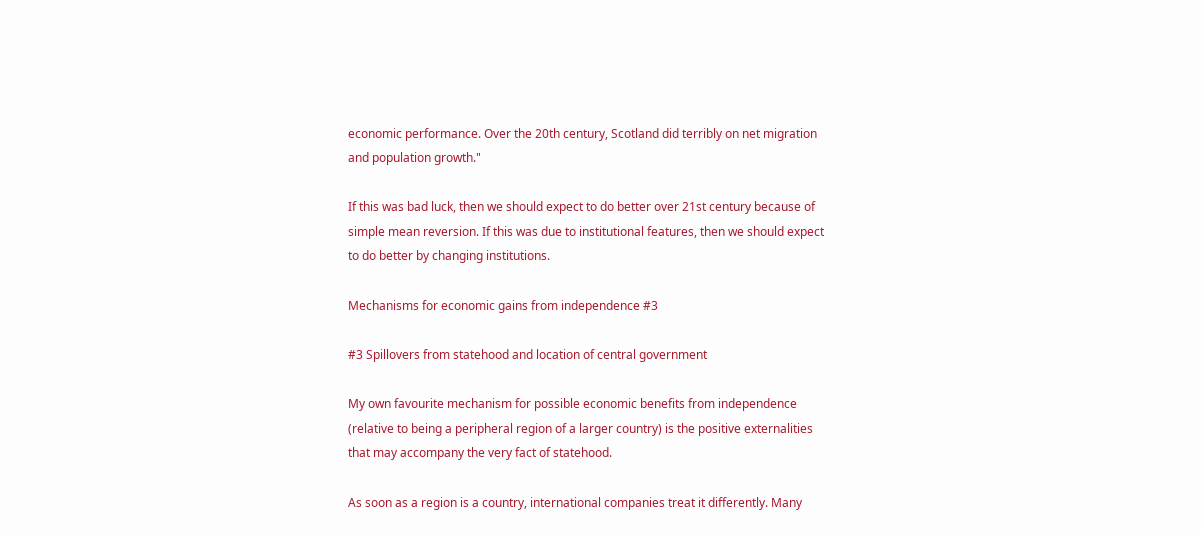economic performance. Over the 20th century, Scotland did terribly on net migration and population growth."

If this was bad luck, then we should expect to do better over 21st century because of simple mean reversion. If this was due to institutional features, then we should expect to do better by changing institutions.

Mechanisms for economic gains from independence #3

#3 Spillovers from statehood and location of central government

My own favourite mechanism for possible economic benefits from independence (relative to being a peripheral region of a larger country) is the positive externalities that may accompany the very fact of statehood.

As soon as a region is a country, international companies treat it differently. Many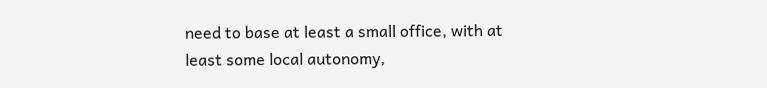need to base at least a small office, with at least some local autonomy,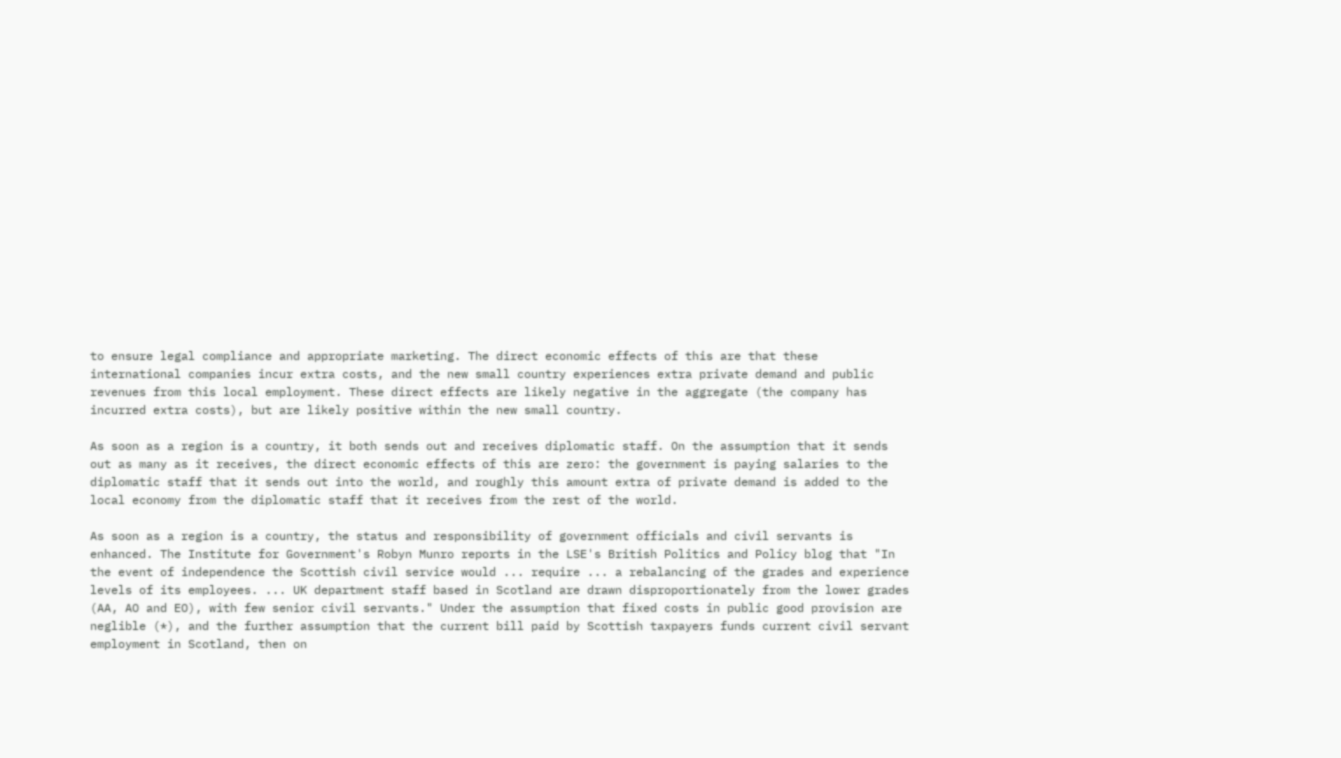to ensure legal compliance and appropriate marketing. The direct economic effects of this are that these international companies incur extra costs, and the new small country experiences extra private demand and public revenues from this local employment. These direct effects are likely negative in the aggregate (the company has incurred extra costs), but are likely positive within the new small country.

As soon as a region is a country, it both sends out and receives diplomatic staff. On the assumption that it sends out as many as it receives, the direct economic effects of this are zero: the government is paying salaries to the diplomatic staff that it sends out into the world, and roughly this amount extra of private demand is added to the local economy from the diplomatic staff that it receives from the rest of the world.

As soon as a region is a country, the status and responsibility of government officials and civil servants is enhanced. The Institute for Government's Robyn Munro reports in the LSE's British Politics and Policy blog that "In the event of independence the Scottish civil service would ... require ... a rebalancing of the grades and experience levels of its employees. ... UK department staff based in Scotland are drawn disproportionately from the lower grades (AA, AO and EO), with few senior civil servants." Under the assumption that fixed costs in public good provision are neglible (*), and the further assumption that the current bill paid by Scottish taxpayers funds current civil servant employment in Scotland, then on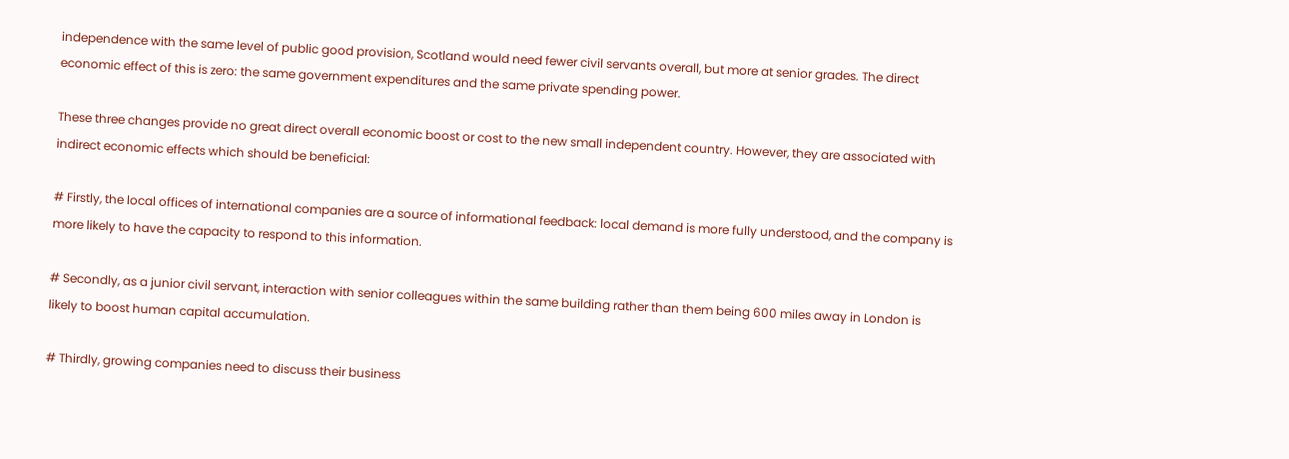independence with the same level of public good provision, Scotland would need fewer civil servants overall, but more at senior grades. The direct economic effect of this is zero: the same government expenditures and the same private spending power.

These three changes provide no great direct overall economic boost or cost to the new small independent country. However, they are associated with indirect economic effects which should be beneficial:

# Firstly, the local offices of international companies are a source of informational feedback: local demand is more fully understood, and the company is more likely to have the capacity to respond to this information.

# Secondly, as a junior civil servant, interaction with senior colleagues within the same building rather than them being 600 miles away in London is likely to boost human capital accumulation.

# Thirdly, growing companies need to discuss their business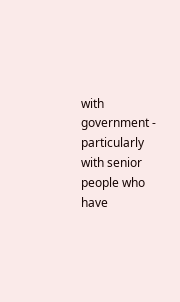with government - particularly with senior people who have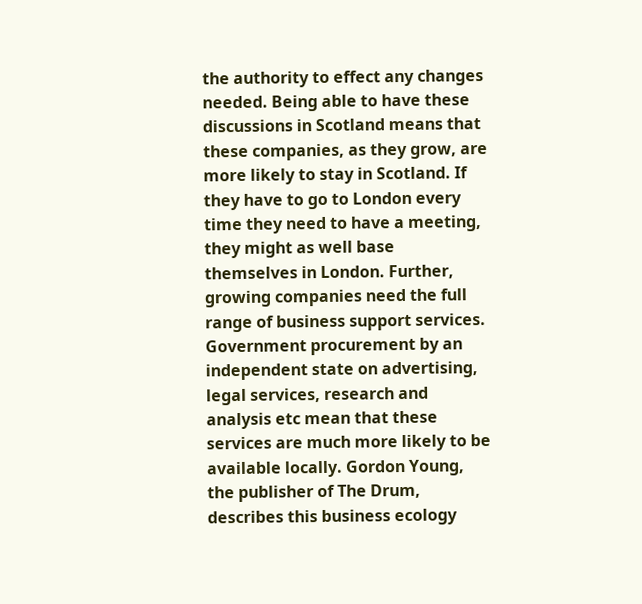the authority to effect any changes needed. Being able to have these discussions in Scotland means that these companies, as they grow, are more likely to stay in Scotland. If they have to go to London every time they need to have a meeting, they might as well base themselves in London. Further, growing companies need the full range of business support services. Government procurement by an independent state on advertising, legal services, research and analysis etc mean that these services are much more likely to be available locally. Gordon Young, the publisher of The Drum, describes this business ecology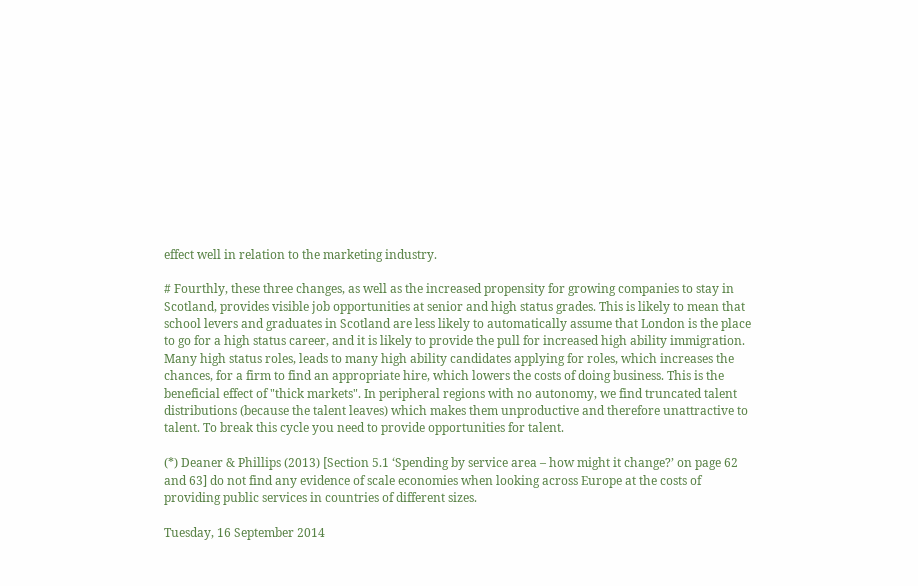effect well in relation to the marketing industry.

# Fourthly, these three changes, as well as the increased propensity for growing companies to stay in Scotland, provides visible job opportunities at senior and high status grades. This is likely to mean that school levers and graduates in Scotland are less likely to automatically assume that London is the place to go for a high status career, and it is likely to provide the pull for increased high ability immigration. Many high status roles, leads to many high ability candidates applying for roles, which increases the chances, for a firm to find an appropriate hire, which lowers the costs of doing business. This is the beneficial effect of "thick markets". In peripheral regions with no autonomy, we find truncated talent distributions (because the talent leaves) which makes them unproductive and therefore unattractive to talent. To break this cycle you need to provide opportunities for talent.

(*) Deaner & Phillips (2013) [Section 5.1 ‘Spending by service area – how might it change?’ on page 62 and 63] do not find any evidence of scale economies when looking across Europe at the costs of providing public services in countries of different sizes.

Tuesday, 16 September 2014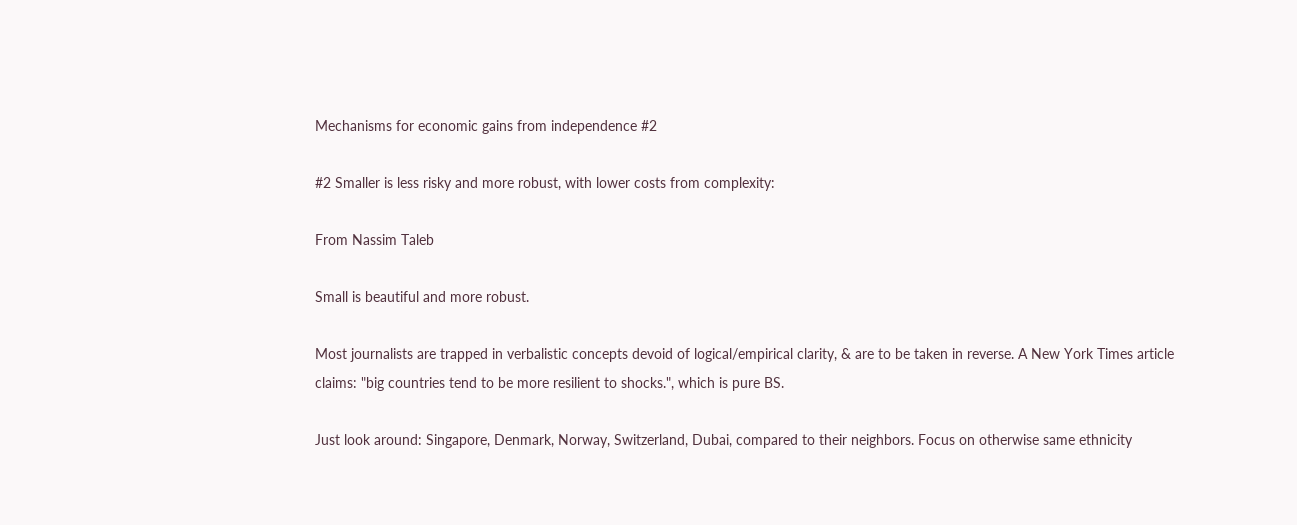Mechanisms for economic gains from independence #2

#2 Smaller is less risky and more robust, with lower costs from complexity:

From Nassim Taleb

Small is beautiful and more robust.

Most journalists are trapped in verbalistic concepts devoid of logical/empirical clarity, & are to be taken in reverse. A New York Times article claims: "big countries tend to be more resilient to shocks.", which is pure BS.

Just look around: Singapore, Denmark, Norway, Switzerland, Dubai, compared to their neighbors. Focus on otherwise same ethnicity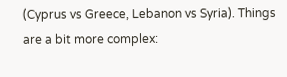(Cyprus vs Greece, Lebanon vs Syria). Things are a bit more complex: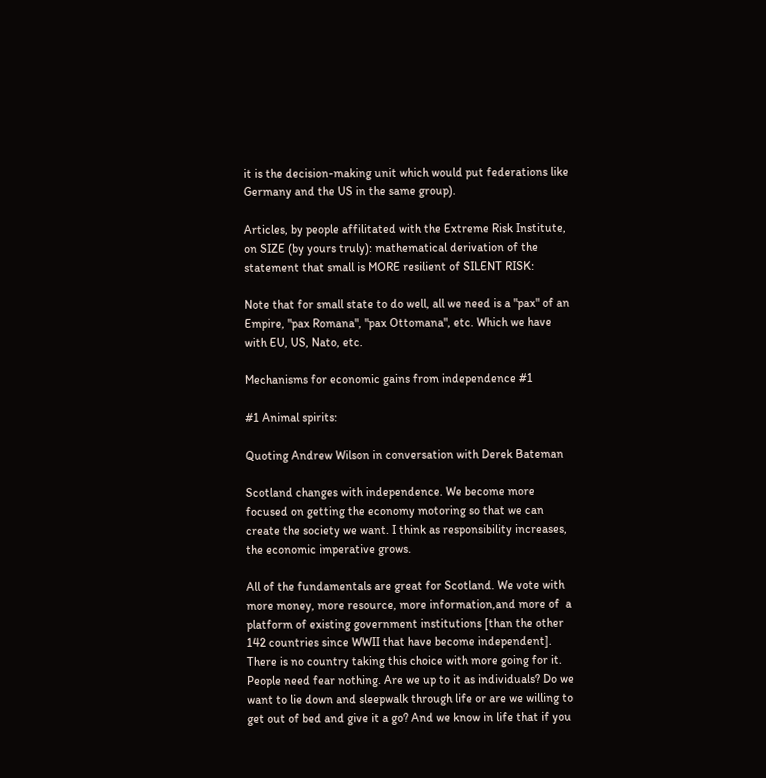it is the decision-making unit which would put federations like Germany and the US in the same group).

Articles, by people affilitated with the Extreme Risk Institute, on SIZE (by yours truly): mathematical derivation of the statement that small is MORE resilient of SILENT RISK:

Note that for small state to do well, all we need is a "pax" of an Empire, "pax Romana", "pax Ottomana", etc. Which we have with EU, US, Nato, etc.

Mechanisms for economic gains from independence #1

#1 Animal spirits:

Quoting Andrew Wilson in conversation with Derek Bateman

Scotland changes with independence. We become more focused on getting the economy motoring so that we can create the society we want. I think as responsibility increases, the economic imperative grows.

All of the fundamentals are great for Scotland. We vote with more money, more resource, more information,and more of  a platform of existing government institutions [than the other 142 countries since WWII that have become independent]. There is no country taking this choice with more going for it. People need fear nothing. Are we up to it as individuals? Do we want to lie down and sleepwalk through life or are we willing to get out of bed and give it a go? And we know in life that if you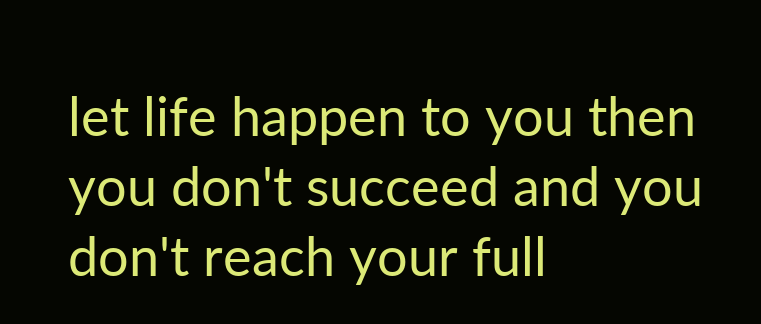let life happen to you then you don't succeed and you don't reach your full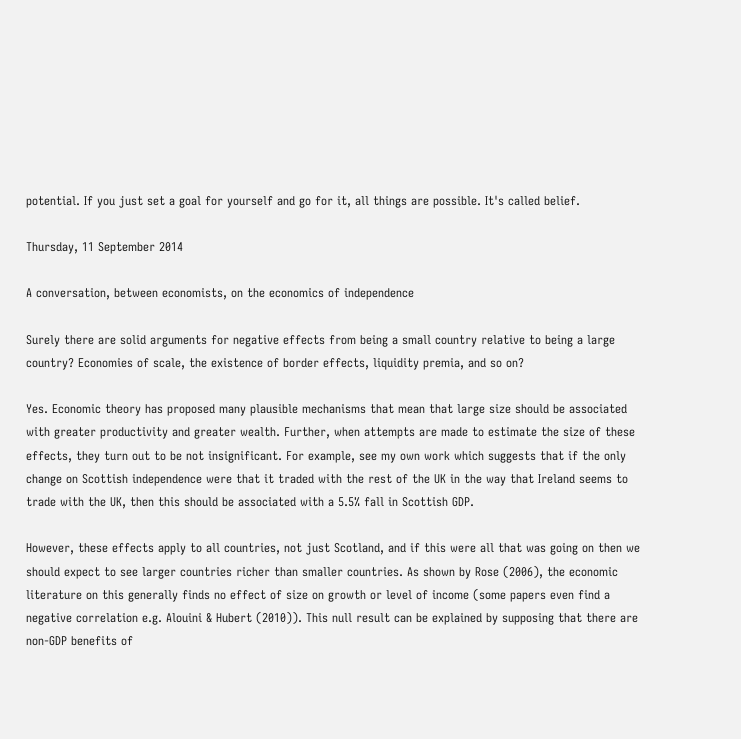potential. If you just set a goal for yourself and go for it, all things are possible. It's called belief.

Thursday, 11 September 2014

A conversation, between economists, on the economics of independence

Surely there are solid arguments for negative effects from being a small country relative to being a large country? Economies of scale, the existence of border effects, liquidity premia, and so on?

Yes. Economic theory has proposed many plausible mechanisms that mean that large size should be associated with greater productivity and greater wealth. Further, when attempts are made to estimate the size of these effects, they turn out to be not insignificant. For example, see my own work which suggests that if the only change on Scottish independence were that it traded with the rest of the UK in the way that Ireland seems to trade with the UK, then this should be associated with a 5.5% fall in Scottish GDP.

However, these effects apply to all countries, not just Scotland, and if this were all that was going on then we should expect to see larger countries richer than smaller countries. As shown by Rose (2006), the economic literature on this generally finds no effect of size on growth or level of income (some papers even find a negative correlation e.g. Alouini & Hubert (2010)). This null result can be explained by supposing that there are non-GDP benefits of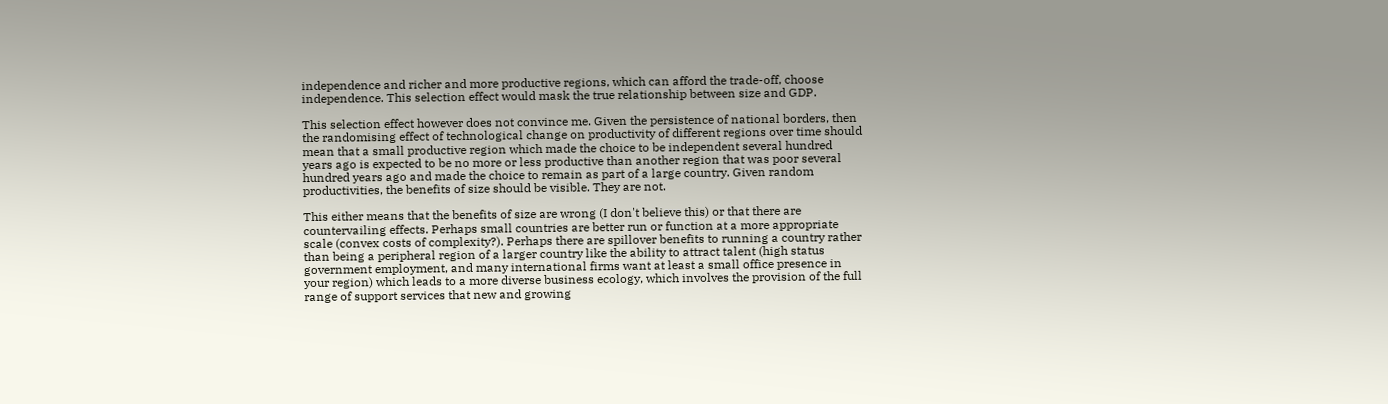independence and richer and more productive regions, which can afford the trade-off, choose independence. This selection effect would mask the true relationship between size and GDP.

This selection effect however does not convince me. Given the persistence of national borders, then the randomising effect of technological change on productivity of different regions over time should mean that a small productive region which made the choice to be independent several hundred years ago is expected to be no more or less productive than another region that was poor several hundred years ago and made the choice to remain as part of a large country. Given random productivities, the benefits of size should be visible. They are not.

This either means that the benefits of size are wrong (I don't believe this) or that there are countervailing effects. Perhaps small countries are better run or function at a more appropriate scale (convex costs of complexity?). Perhaps there are spillover benefits to running a country rather than being a peripheral region of a larger country like the ability to attract talent (high status government employment, and many international firms want at least a small office presence in your region) which leads to a more diverse business ecology, which involves the provision of the full range of support services that new and growing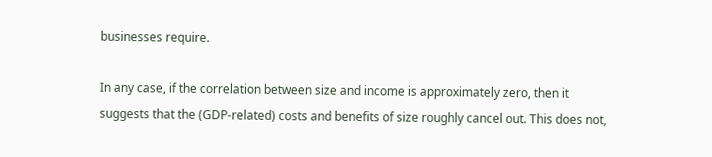businesses require.

In any case, if the correlation between size and income is approximately zero, then it suggests that the (GDP-related) costs and benefits of size roughly cancel out. This does not,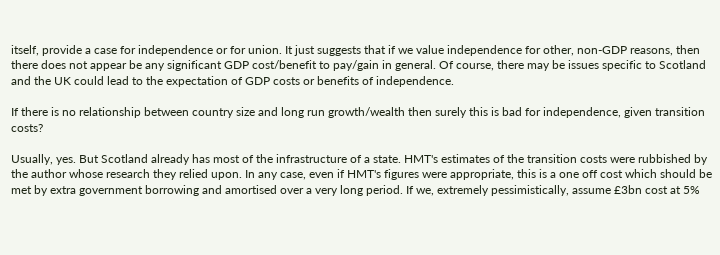itself, provide a case for independence or for union. It just suggests that if we value independence for other, non-GDP reasons, then there does not appear be any significant GDP cost/benefit to pay/gain in general. Of course, there may be issues specific to Scotland and the UK could lead to the expectation of GDP costs or benefits of independence.

If there is no relationship between country size and long run growth/wealth then surely this is bad for independence, given transition costs?

Usually, yes. But Scotland already has most of the infrastructure of a state. HMT's estimates of the transition costs were rubbished by the author whose research they relied upon. In any case, even if HMT's figures were appropriate, this is a one off cost which should be met by extra government borrowing and amortised over a very long period. If we, extremely pessimistically, assume £3bn cost at 5%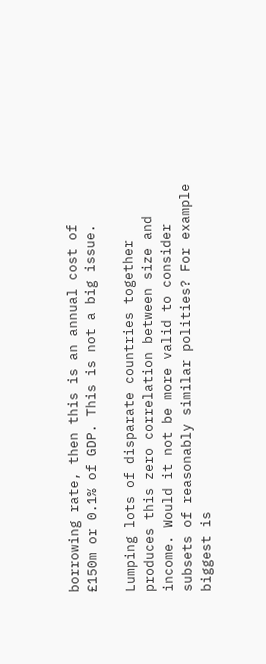borrowing rate, then this is an annual cost of £150m or 0.1% of GDP. This is not a big issue.

Lumping lots of disparate countries together produces this zero correlation between size and income. Would it not be more valid to consider subsets of reasonably similar polities? For example biggest is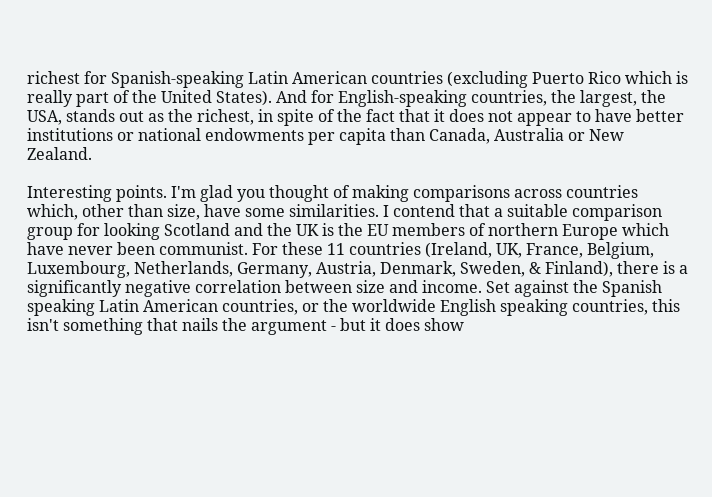richest for Spanish-speaking Latin American countries (excluding Puerto Rico which is really part of the United States). And for English-speaking countries, the largest, the USA, stands out as the richest, in spite of the fact that it does not appear to have better institutions or national endowments per capita than Canada, Australia or New Zealand.

Interesting points. I'm glad you thought of making comparisons across countries which, other than size, have some similarities. I contend that a suitable comparison group for looking Scotland and the UK is the EU members of northern Europe which have never been communist. For these 11 countries (Ireland, UK, France, Belgium, Luxembourg, Netherlands, Germany, Austria, Denmark, Sweden, & Finland), there is a significantly negative correlation between size and income. Set against the Spanish speaking Latin American countries, or the worldwide English speaking countries, this isn't something that nails the argument - but it does show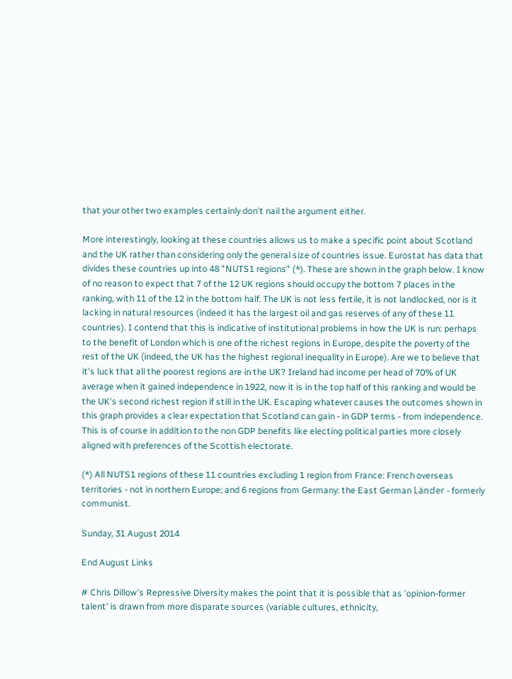that your other two examples certainly don't nail the argument either.

More interestingly, looking at these countries allows us to make a specific point about Scotland and the UK rather than considering only the general size of countries issue. Eurostat has data that divides these countries up into 48 "NUTS1 regions" (*). These are shown in the graph below. I know of no reason to expect that 7 of the 12 UK regions should occupy the bottom 7 places in the ranking, with 11 of the 12 in the bottom half. The UK is not less fertile, it is not landlocked, nor is it lacking in natural resources (indeed it has the largest oil and gas reserves of any of these 11 countries). I contend that this is indicative of institutional problems in how the UK is run: perhaps to the benefit of London which is one of the richest regions in Europe, despite the poverty of the rest of the UK (indeed, the UK has the highest regional inequality in Europe). Are we to believe that it's luck that all the poorest regions are in the UK? Ireland had income per head of 70% of UK average when it gained independence in 1922, now it is in the top half of this ranking and would be the UK's second richest region if still in the UK. Escaping whatever causes the outcomes shown in this graph provides a clear expectation that Scotland can gain - in GDP terms - from independence. This is of course in addition to the non GDP benefits like electing political parties more closely aligned with preferences of the Scottish electorate.

(*) All NUTS1 regions of these 11 countries excluding 1 region from France: French overseas territories - not in northern Europe; and 6 regions from Germany: the East German Länder - formerly communist.

Sunday, 31 August 2014

End August Links

# Chris Dillow's Repressive Diversity makes the point that it is possible that as 'opinion-former talent' is drawn from more disparate sources (variable cultures, ethnicity,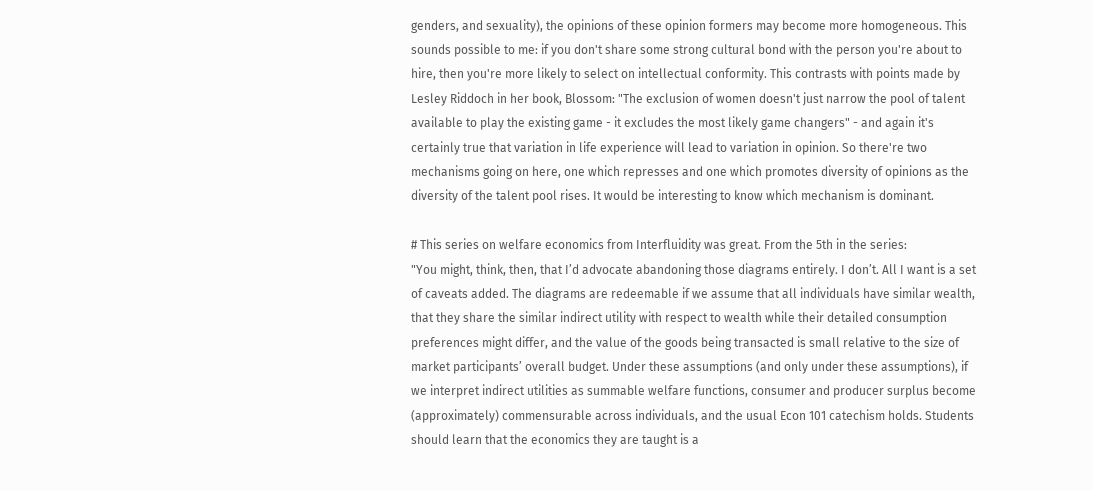genders, and sexuality), the opinions of these opinion formers may become more homogeneous. This sounds possible to me: if you don't share some strong cultural bond with the person you're about to hire, then you're more likely to select on intellectual conformity. This contrasts with points made by Lesley Riddoch in her book, Blossom: "The exclusion of women doesn't just narrow the pool of talent available to play the existing game - it excludes the most likely game changers" - and again it's certainly true that variation in life experience will lead to variation in opinion. So there're two mechanisms going on here, one which represses and one which promotes diversity of opinions as the diversity of the talent pool rises. It would be interesting to know which mechanism is dominant.

# This series on welfare economics from Interfluidity was great. From the 5th in the series:
"You might, think, then, that I’d advocate abandoning those diagrams entirely. I don’t. All I want is a set of caveats added. The diagrams are redeemable if we assume that all individuals have similar wealth, that they share the similar indirect utility with respect to wealth while their detailed consumption preferences might differ, and the value of the goods being transacted is small relative to the size of market participants’ overall budget. Under these assumptions (and only under these assumptions), if we interpret indirect utilities as summable welfare functions, consumer and producer surplus become (approximately) commensurable across individuals, and the usual Econ 101 catechism holds. Students should learn that the economics they are taught is a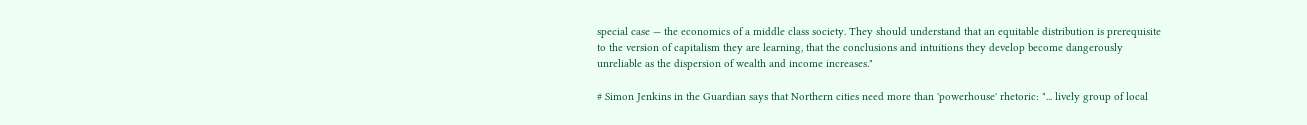special case — the economics of a middle class society. They should understand that an equitable distribution is prerequisite to the version of capitalism they are learning, that the conclusions and intuitions they develop become dangerously unreliable as the dispersion of wealth and income increases."

# Simon Jenkins in the Guardian says that Northern cities need more than 'powerhouse' rhetoric: "... lively group of local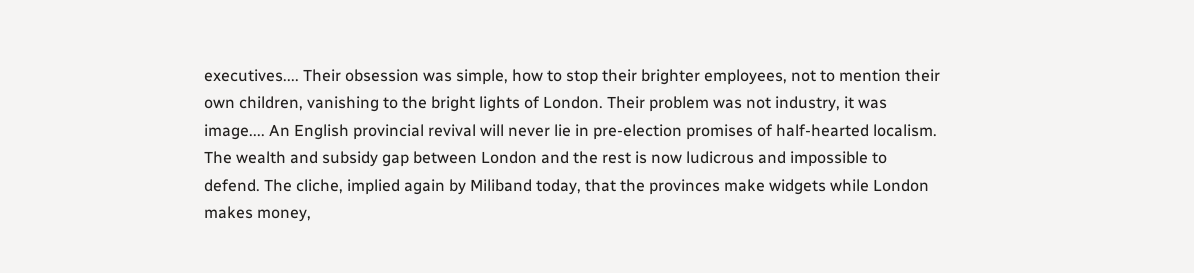executives.... Their obsession was simple, how to stop their brighter employees, not to mention their own children, vanishing to the bright lights of London. Their problem was not industry, it was image.... An English provincial revival will never lie in pre-election promises of half-hearted localism. The wealth and subsidy gap between London and the rest is now ludicrous and impossible to defend. The cliche, implied again by Miliband today, that the provinces make widgets while London makes money,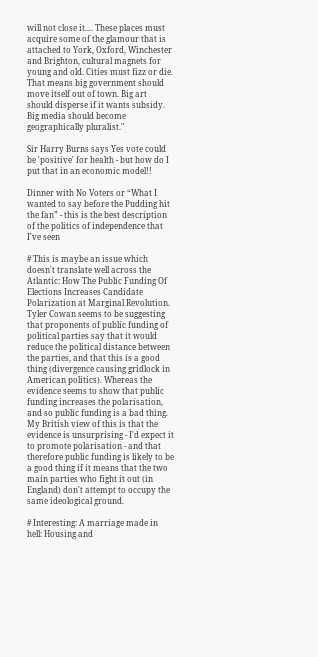will not close it.... These places must acquire some of the glamour that is attached to York, Oxford, Winchester and Brighton, cultural magnets for young and old. Cities must fizz or die. That means big government should move itself out of town. Big art should disperse if it wants subsidy. Big media should become geographically pluralist."

Sir Harry Burns says Yes vote could be 'positive' for health - but how do I put that in an economic model!!

Dinner with No Voters or “What I wanted to say before the Pudding hit the fan” - this is the best description of the politics of independence that I've seen

# This is maybe an issue which doesn't translate well across the Atlantic: How The Public Funding Of Elections Increases Candidate Polarization at Marginal Revolution. Tyler Cowan seems to be suggesting that proponents of public funding of political parties say that it would reduce the political distance between the parties, and that this is a good thing (divergence causing gridlock in American politics). Whereas the evidence seems to show that public funding increases the polarisation, and so public funding is a bad thing. My British view of this is that the evidence is unsurprising - I'd expect it to promote polarisation - and that therefore public funding is likely to be a good thing if it means that the two main parties who fight it out (in England) don't attempt to occupy the same ideological ground.

# Interesting: A marriage made in hell: Housing and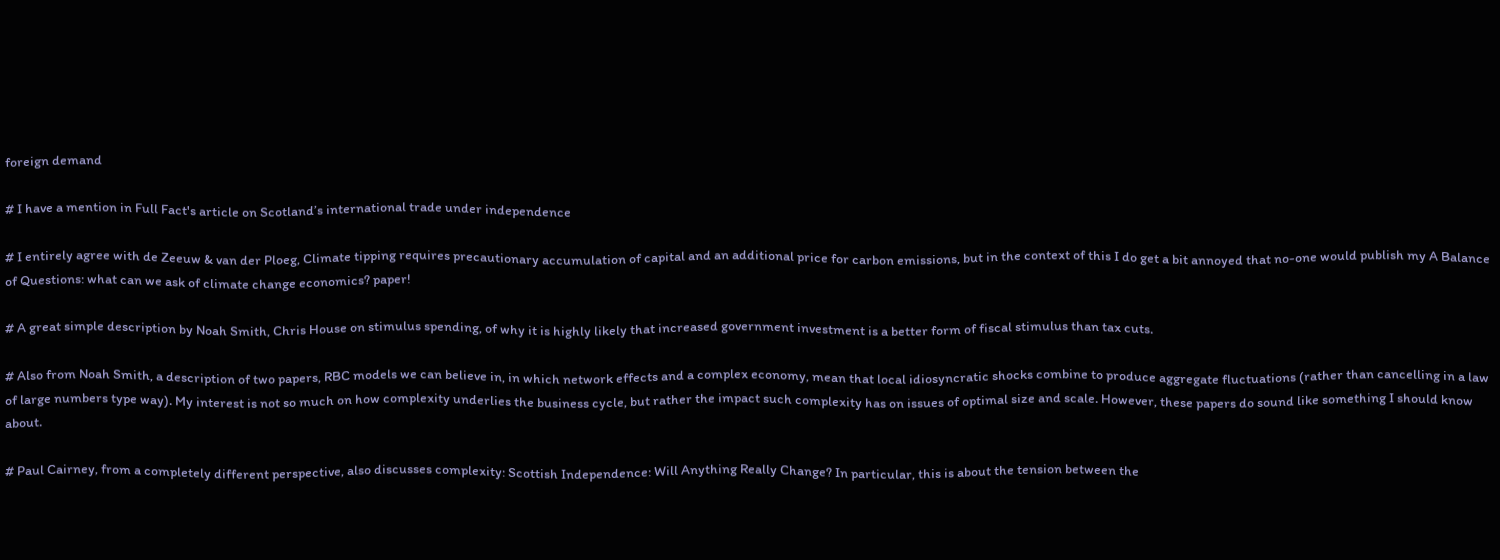foreign demand

# I have a mention in Full Fact's article on Scotland’s international trade under independence

# I entirely agree with de Zeeuw & van der Ploeg, Climate tipping requires precautionary accumulation of capital and an additional price for carbon emissions, but in the context of this I do get a bit annoyed that no-one would publish my A Balance of Questions: what can we ask of climate change economics? paper!

# A great simple description by Noah Smith, Chris House on stimulus spending, of why it is highly likely that increased government investment is a better form of fiscal stimulus than tax cuts.

# Also from Noah Smith, a description of two papers, RBC models we can believe in, in which network effects and a complex economy, mean that local idiosyncratic shocks combine to produce aggregate fluctuations (rather than cancelling in a law of large numbers type way). My interest is not so much on how complexity underlies the business cycle, but rather the impact such complexity has on issues of optimal size and scale. However, these papers do sound like something I should know about.

# Paul Cairney, from a completely different perspective, also discusses complexity: Scottish Independence: Will Anything Really Change? In particular, this is about the tension between the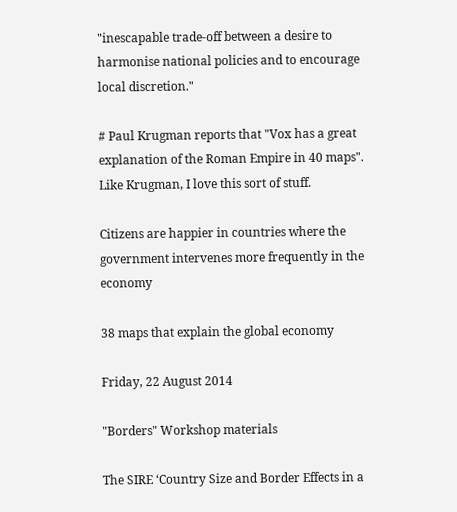"inescapable trade-off between a desire to harmonise national policies and to encourage local discretion."

# Paul Krugman reports that "Vox has a great explanation of the Roman Empire in 40 maps". Like Krugman, I love this sort of stuff.

Citizens are happier in countries where the government intervenes more frequently in the economy

38 maps that explain the global economy

Friday, 22 August 2014

"Borders" Workshop materials

The SIRE ‘Country Size and Border Effects in a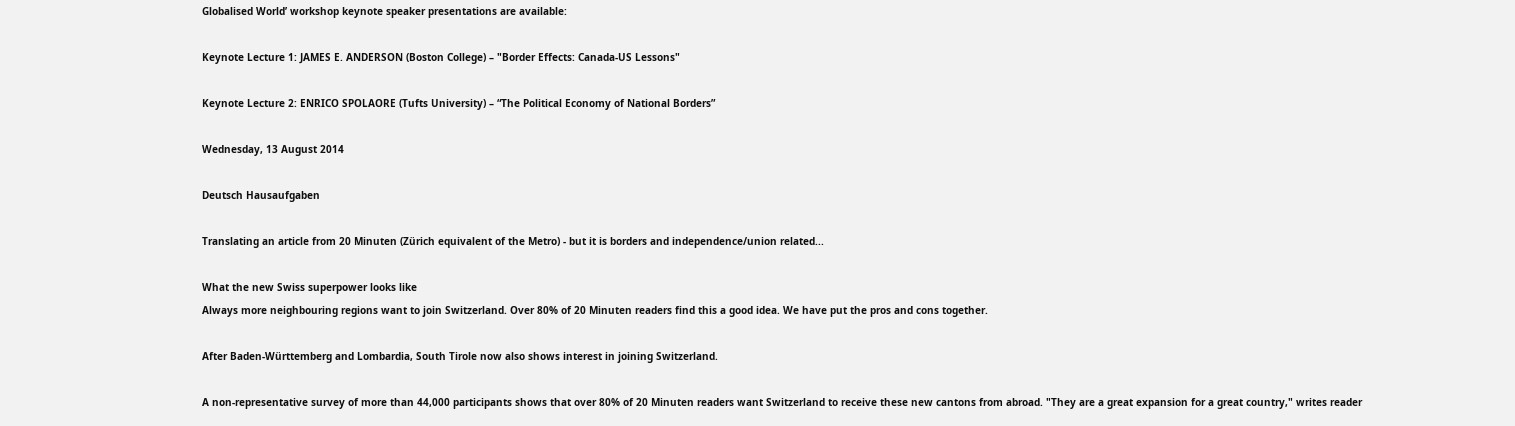Globalised World’ workshop keynote speaker presentations are available:

Keynote Lecture 1: JAMES E. ANDERSON (Boston College) – "Border Effects: Canada-US Lessons"

Keynote Lecture 2: ENRICO SPOLAORE (Tufts University) – “The Political Economy of National Borders”

Wednesday, 13 August 2014

Deutsch Hausaufgaben

Translating an article from 20 Minuten (Zürich equivalent of the Metro) - but it is borders and independence/union related...

What the new Swiss superpower looks like
Always more neighbouring regions want to join Switzerland. Over 80% of 20 Minuten readers find this a good idea. We have put the pros and cons together.

After Baden-Württemberg and Lombardia, South Tirole now also shows interest in joining Switzerland.

A non-representative survey of more than 44,000 participants shows that over 80% of 20 Minuten readers want Switzerland to receive these new cantons from abroad. "They are a great expansion for a great country," writes reader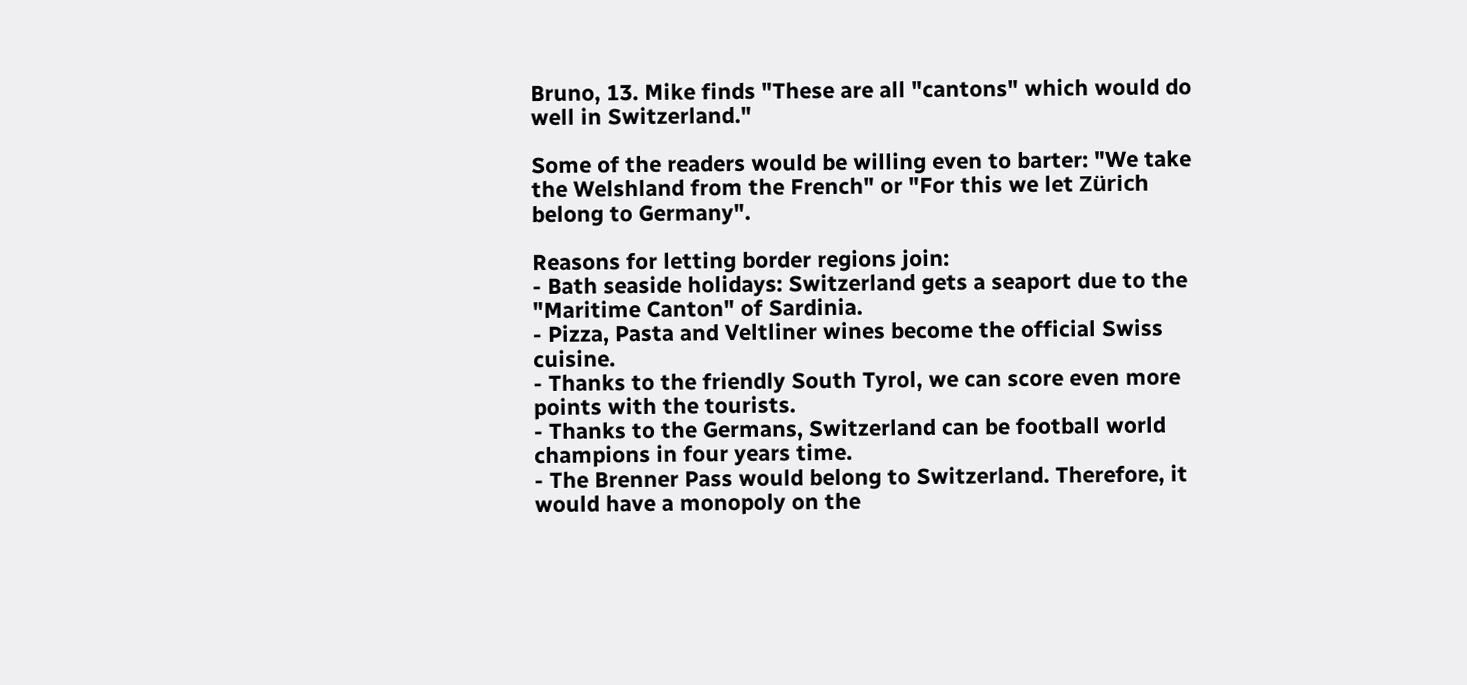Bruno, 13. Mike finds "These are all "cantons" which would do well in Switzerland."

Some of the readers would be willing even to barter: "We take the Welshland from the French" or "For this we let Zürich belong to Germany".

Reasons for letting border regions join:
- Bath seaside holidays: Switzerland gets a seaport due to the "Maritime Canton" of Sardinia.
- Pizza, Pasta and Veltliner wines become the official Swiss cuisine.
- Thanks to the friendly South Tyrol, we can score even more points with the tourists.
- Thanks to the Germans, Switzerland can be football world champions in four years time.
- The Brenner Pass would belong to Switzerland. Therefore, it would have a monopoly on the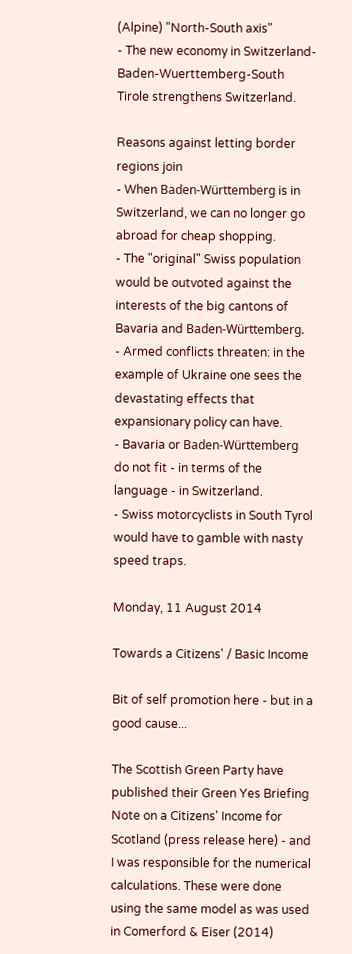(Alpine) "North-South axis"
- The new economy in Switzerland-Baden-Wuerttemberg-South Tirole strengthens Switzerland.

Reasons against letting border regions join
- When Baden-Württemberg is in Switzerland, we can no longer go abroad for cheap shopping.
- The "original" Swiss population would be outvoted against the interests of the big cantons of Bavaria and Baden-Württemberg.
- Armed conflicts threaten: in the example of Ukraine one sees the devastating effects that expansionary policy can have.
- Bavaria or Baden-Württemberg do not fit - in terms of the language - in Switzerland.
- Swiss motorcyclists in South Tyrol would have to gamble with nasty speed traps.

Monday, 11 August 2014

Towards a Citizens' / Basic Income

Bit of self promotion here - but in a good cause...

The Scottish Green Party have published their Green Yes Briefing Note on a Citizens' Income for Scotland (press release here) - and I was responsible for the numerical calculations. These were done using the same model as was used in Comerford & Eiser (2014)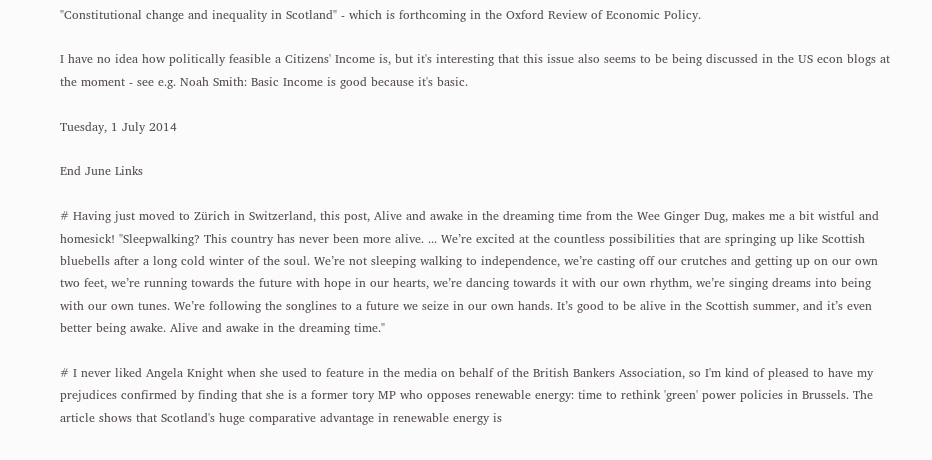"Constitutional change and inequality in Scotland" - which is forthcoming in the Oxford Review of Economic Policy.

I have no idea how politically feasible a Citizens' Income is, but it's interesting that this issue also seems to be being discussed in the US econ blogs at the moment - see e.g. Noah Smith: Basic Income is good because it's basic.

Tuesday, 1 July 2014

End June Links

# Having just moved to Zürich in Switzerland, this post, Alive and awake in the dreaming time from the Wee Ginger Dug, makes me a bit wistful and homesick! "Sleepwalking? This country has never been more alive. ... We’re excited at the countless possibilities that are springing up like Scottish bluebells after a long cold winter of the soul. We’re not sleeping walking to independence, we’re casting off our crutches and getting up on our own two feet, we’re running towards the future with hope in our hearts, we’re dancing towards it with our own rhythm, we’re singing dreams into being with our own tunes. We’re following the songlines to a future we seize in our own hands. It’s good to be alive in the Scottish summer, and it’s even better being awake. Alive and awake in the dreaming time."

# I never liked Angela Knight when she used to feature in the media on behalf of the British Bankers Association, so I'm kind of pleased to have my prejudices confirmed by finding that she is a former tory MP who opposes renewable energy: time to rethink 'green' power policies in Brussels. The article shows that Scotland's huge comparative advantage in renewable energy is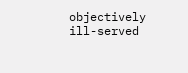objectively ill-served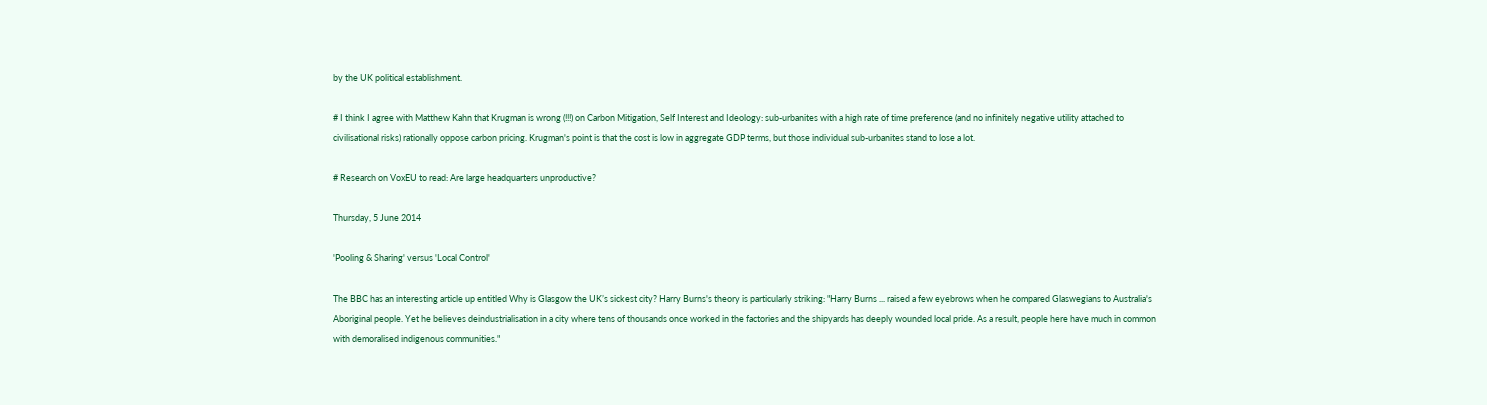by the UK political establishment.

# I think I agree with Matthew Kahn that Krugman is wrong (!!!) on Carbon Mitigation, Self Interest and Ideology: sub-urbanites with a high rate of time preference (and no infinitely negative utility attached to civilisational risks) rationally oppose carbon pricing. Krugman's point is that the cost is low in aggregate GDP terms, but those individual sub-urbanites stand to lose a lot.

# Research on VoxEU to read: Are large headquarters unproductive?

Thursday, 5 June 2014

'Pooling & Sharing' versus 'Local Control'

The BBC has an interesting article up entitled Why is Glasgow the UK’s sickest city? Harry Burns's theory is particularly striking: "Harry Burns ... raised a few eyebrows when he compared Glaswegians to Australia's Aboriginal people. Yet he believes deindustrialisation in a city where tens of thousands once worked in the factories and the shipyards has deeply wounded local pride. As a result, people here have much in common with demoralised indigenous communities."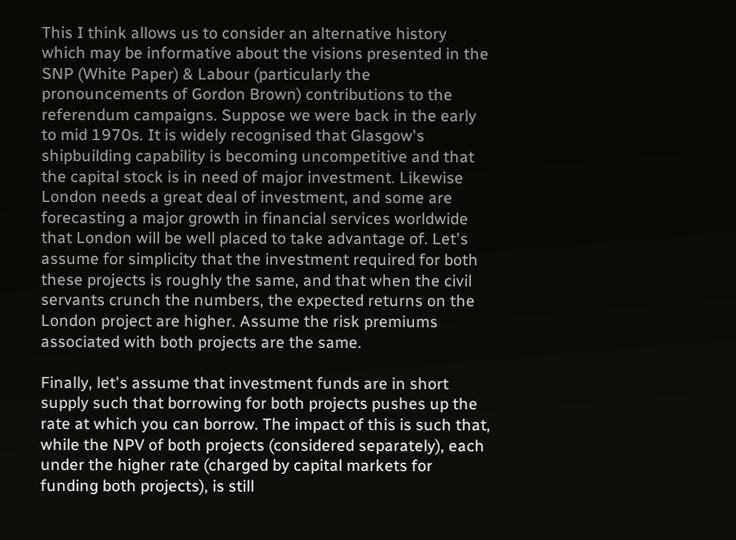This I think allows us to consider an alternative history which may be informative about the visions presented in the SNP (White Paper) & Labour (particularly the pronouncements of Gordon Brown) contributions to the referendum campaigns. Suppose we were back in the early to mid 1970s. It is widely recognised that Glasgow's shipbuilding capability is becoming uncompetitive and that the capital stock is in need of major investment. Likewise London needs a great deal of investment, and some are forecasting a major growth in financial services worldwide that London will be well placed to take advantage of. Let's assume for simplicity that the investment required for both these projects is roughly the same, and that when the civil servants crunch the numbers, the expected returns on the London project are higher. Assume the risk premiums associated with both projects are the same.

Finally, let's assume that investment funds are in short supply such that borrowing for both projects pushes up the rate at which you can borrow. The impact of this is such that, while the NPV of both projects (considered separately), each under the higher rate (charged by capital markets for funding both projects), is still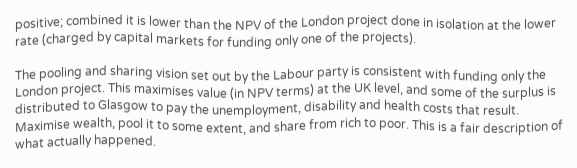positive; combined it is lower than the NPV of the London project done in isolation at the lower rate (charged by capital markets for funding only one of the projects).

The pooling and sharing vision set out by the Labour party is consistent with funding only the London project. This maximises value (in NPV terms) at the UK level, and some of the surplus is distributed to Glasgow to pay the unemployment, disability and health costs that result. Maximise wealth, pool it to some extent, and share from rich to poor. This is a fair description of what actually happened.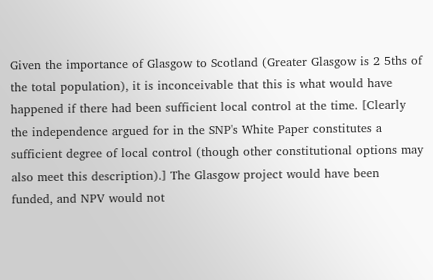Given the importance of Glasgow to Scotland (Greater Glasgow is 2 5ths of the total population), it is inconceivable that this is what would have happened if there had been sufficient local control at the time. [Clearly the independence argued for in the SNP's White Paper constitutes a sufficient degree of local control (though other constitutional options may also meet this description).] The Glasgow project would have been funded, and NPV would not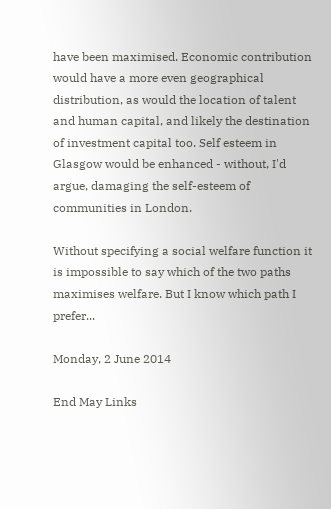have been maximised. Economic contribution would have a more even geographical distribution, as would the location of talent and human capital, and likely the destination of investment capital too. Self esteem in Glasgow would be enhanced - without, I'd argue, damaging the self-esteem of communities in London.

Without specifying a social welfare function it is impossible to say which of the two paths maximises welfare. But I know which path I prefer...

Monday, 2 June 2014

End May Links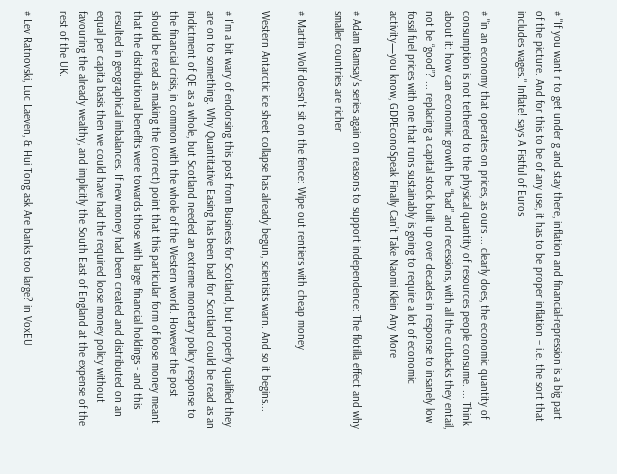# "If you want r to get under g and stay there, inflation and financial-repression is a big part of the picture. And for this to be of any use, it has to be proper inflation – i.e. the sort that includes wages." Inflate! says A Fistful of Euros

# "in an economy that operates on prices, as ours ... clearly does, the economic quantity of consumption is not tethered to the physical quantity of resources people consume. ... Think about it: how can economic growth be “bad” and recessions, with all the cutbacks they entail, not be “good”? ... replacing a capital stock built up over decades in response to insanely low fossil fuel prices with one that runs sustainably is going to require a lot of economic activity—you know, GDPEconoSpeak Finally Can’t Take Naomi Klein Any More

# Adam Ramsay's series again on reasons to support independence: The flotilla effect and why smaller countries are richer

# Martin Wolf doesn't sit on the fence: Wipe out rentiers with cheap money

Western Antarctic ice sheet collapse has already begun, scientists warn. And so it begins...

# I'm a bit wary of endorsing this post from Business for Scotland, but properly qualified they are on to something. Why Quantitative Easing has been bad for Scotland could be read as an indictment of QE as a whole, but Scotland needed an extreme monetary policy response to the financial crisis, in common with the whole of the Western world. However the post should be read as making the (correct) point that this particular form of loose money meant that the distributional benefits were towards those with large financial holdings - and this resulted in geographical imbalances. If new money had been created and distributed on an equal per capita basis then we could have had the required loose money policy without favouring the already wealthy, and implicitly the South East of England at the expense of the rest of the UK.

# Lev Ratnovski, Luc Laeven, & Hui Tong ask Are banks too large? in VoxEU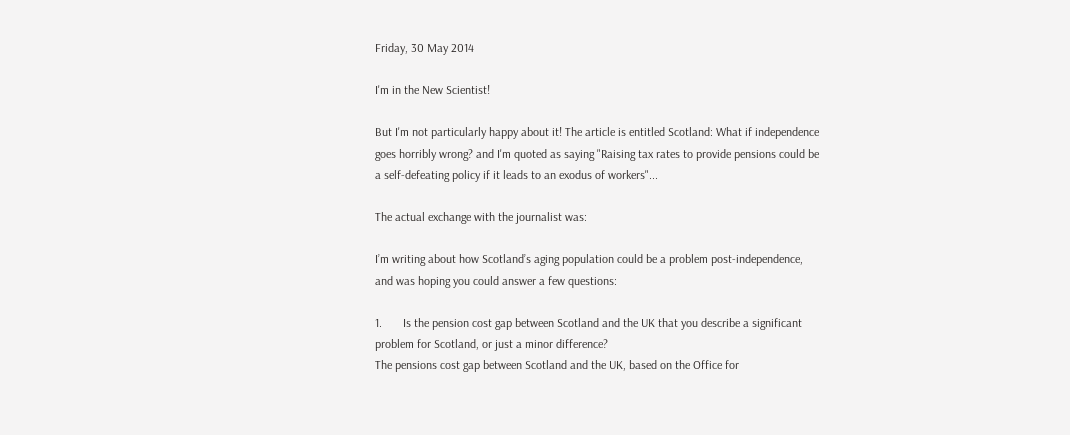Friday, 30 May 2014

I'm in the New Scientist!

But I'm not particularly happy about it! The article is entitled Scotland: What if independence goes horribly wrong? and I'm quoted as saying "Raising tax rates to provide pensions could be a self-defeating policy if it leads to an exodus of workers"...

The actual exchange with the journalist was:

I’m writing about how Scotland’s aging population could be a problem post-independence, and was hoping you could answer a few questions:

1.       Is the pension cost gap between Scotland and the UK that you describe a significant problem for Scotland, or just a minor difference?
The pensions cost gap between Scotland and the UK, based on the Office for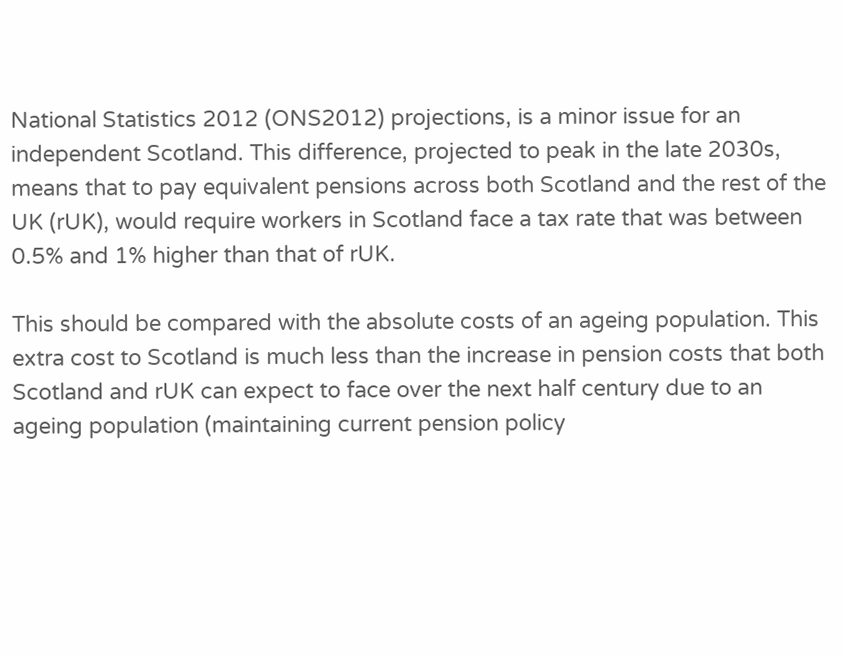National Statistics 2012 (ONS2012) projections, is a minor issue for an independent Scotland. This difference, projected to peak in the late 2030s, means that to pay equivalent pensions across both Scotland and the rest of the UK (rUK), would require workers in Scotland face a tax rate that was between 0.5% and 1% higher than that of rUK.

This should be compared with the absolute costs of an ageing population. This extra cost to Scotland is much less than the increase in pension costs that both Scotland and rUK can expect to face over the next half century due to an ageing population (maintaining current pension policy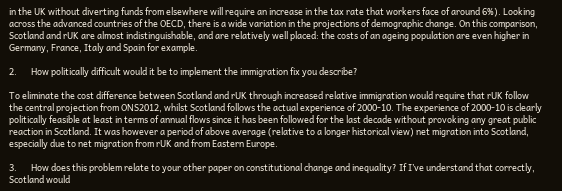in the UK without diverting funds from elsewhere will require an increase in the tax rate that workers face of around 6%). Looking across the advanced countries of the OECD, there is a wide variation in the projections of demographic change. On this comparison, Scotland and rUK are almost indistinguishable, and are relatively well placed: the costs of an ageing population are even higher in Germany, France, Italy and Spain for example.

2.       How politically difficult would it be to implement the immigration fix you describe?

To eliminate the cost difference between Scotland and rUK through increased relative immigration would require that rUK follow the central projection from ONS2012, whilst Scotland follows the actual experience of 2000-10. The experience of 2000-10 is clearly politically feasible at least in terms of annual flows since it has been followed for the last decade without provoking any great public reaction in Scotland. It was however a period of above average (relative to a longer historical view) net migration into Scotland, especially due to net migration from rUK and from Eastern Europe.

3.       How does this problem relate to your other paper on constitutional change and inequality? If I’ve understand that correctly, Scotland would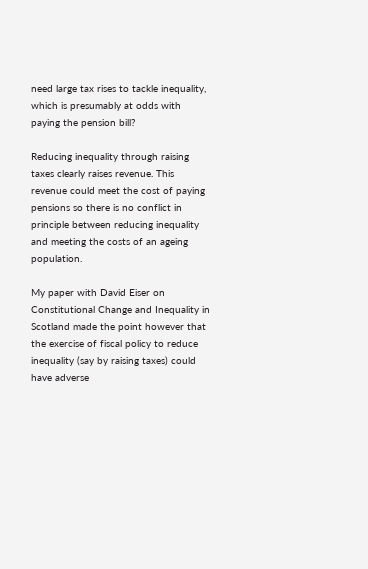need large tax rises to tackle inequality, which is presumably at odds with paying the pension bill?

Reducing inequality through raising taxes clearly raises revenue. This revenue could meet the cost of paying pensions so there is no conflict in principle between reducing inequality and meeting the costs of an ageing population.

My paper with David Eiser on Constitutional Change and Inequality in Scotland made the point however that the exercise of fiscal policy to reduce inequality (say by raising taxes) could have adverse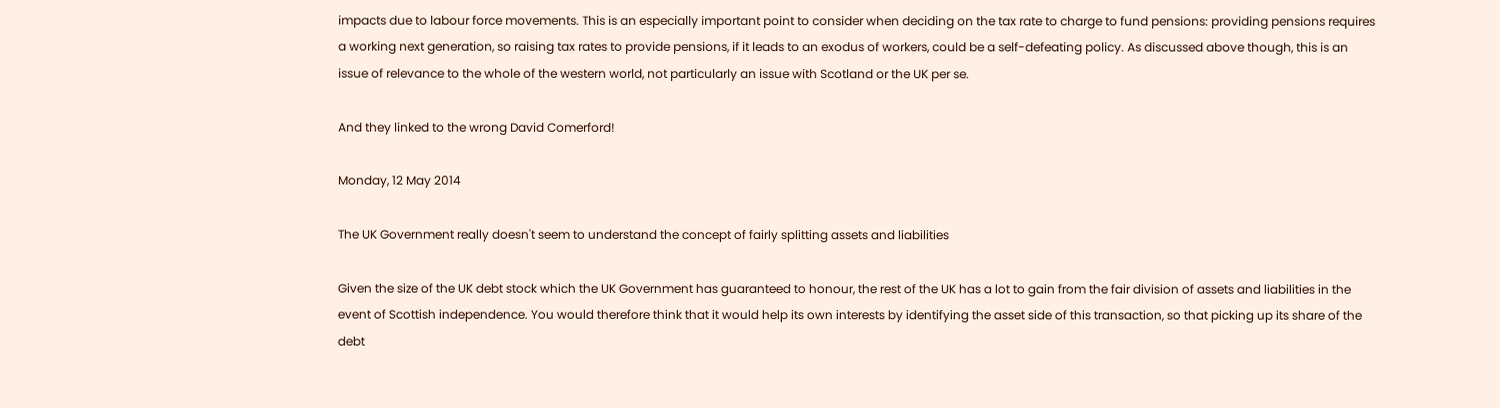impacts due to labour force movements. This is an especially important point to consider when deciding on the tax rate to charge to fund pensions: providing pensions requires a working next generation, so raising tax rates to provide pensions, if it leads to an exodus of workers, could be a self-defeating policy. As discussed above though, this is an issue of relevance to the whole of the western world, not particularly an issue with Scotland or the UK per se.

And they linked to the wrong David Comerford!

Monday, 12 May 2014

The UK Government really doesn't seem to understand the concept of fairly splitting assets and liabilities

Given the size of the UK debt stock which the UK Government has guaranteed to honour, the rest of the UK has a lot to gain from the fair division of assets and liabilities in the event of Scottish independence. You would therefore think that it would help its own interests by identifying the asset side of this transaction, so that picking up its share of the debt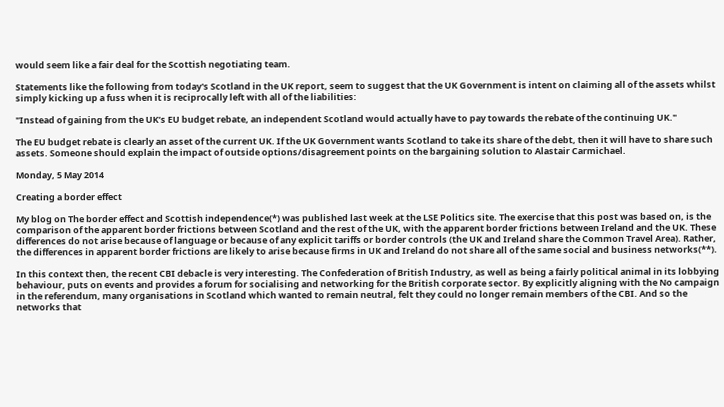would seem like a fair deal for the Scottish negotiating team.

Statements like the following from today's Scotland in the UK report, seem to suggest that the UK Government is intent on claiming all of the assets whilst simply kicking up a fuss when it is reciprocally left with all of the liabilities:

"Instead of gaining from the UK’s EU budget rebate, an independent Scotland would actually have to pay towards the rebate of the continuing UK."

The EU budget rebate is clearly an asset of the current UK. If the UK Government wants Scotland to take its share of the debt, then it will have to share such assets. Someone should explain the impact of outside options/disagreement points on the bargaining solution to Alastair Carmichael.

Monday, 5 May 2014

Creating a border effect

My blog on The border effect and Scottish independence(*) was published last week at the LSE Politics site. The exercise that this post was based on, is the comparison of the apparent border frictions between Scotland and the rest of the UK, with the apparent border frictions between Ireland and the UK. These differences do not arise because of language or because of any explicit tariffs or border controls (the UK and Ireland share the Common Travel Area). Rather, the differences in apparent border frictions are likely to arise because firms in UK and Ireland do not share all of the same social and business networks(**).

In this context then, the recent CBI debacle is very interesting. The Confederation of British Industry, as well as being a fairly political animal in its lobbying behaviour, puts on events and provides a forum for socialising and networking for the British corporate sector. By explicitly aligning with the No campaign in the referendum, many organisations in Scotland which wanted to remain neutral, felt they could no longer remain members of the CBI. And so the networks that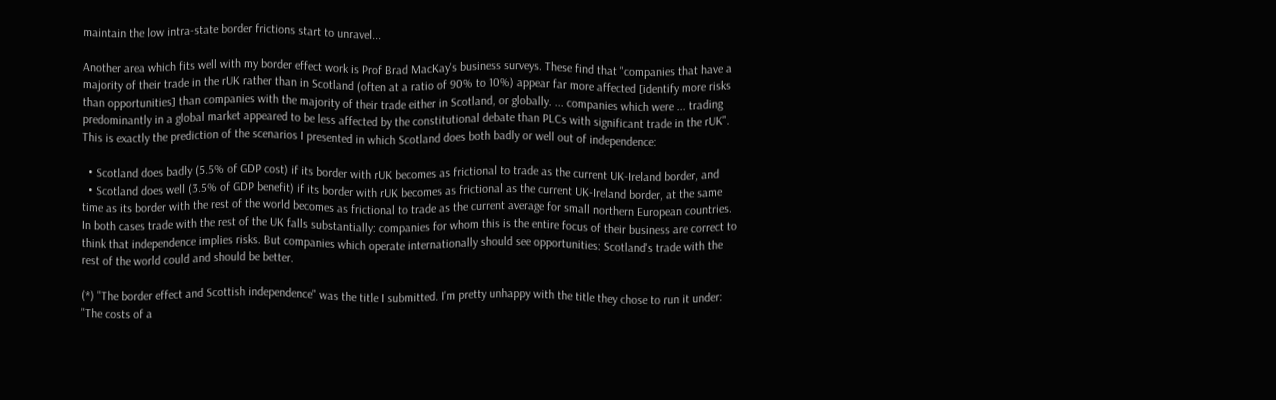maintain the low intra-state border frictions start to unravel...

Another area which fits well with my border effect work is Prof Brad MacKay's business surveys. These find that "companies that have a majority of their trade in the rUK rather than in Scotland (often at a ratio of 90% to 10%) appear far more affected [identify more risks than opportunities] than companies with the majority of their trade either in Scotland, or globally. ... companies which were ... trading predominantly in a global market appeared to be less affected by the constitutional debate than PLCs with significant trade in the rUK". This is exactly the prediction of the scenarios I presented in which Scotland does both badly or well out of independence:

  • Scotland does badly (5.5% of GDP cost) if its border with rUK becomes as frictional to trade as the current UK-Ireland border, and
  • Scotland does well (3.5% of GDP benefit) if its border with rUK becomes as frictional as the current UK-Ireland border, at the same time as its border with the rest of the world becomes as frictional to trade as the current average for small northern European countries.
In both cases trade with the rest of the UK falls substantially: companies for whom this is the entire focus of their business are correct to think that independence implies risks. But companies which operate internationally should see opportunities: Scotland's trade with the rest of the world could and should be better.

(*) "The border effect and Scottish independence" was the title I submitted. I'm pretty unhappy with the title they chose to run it under: "The costs of a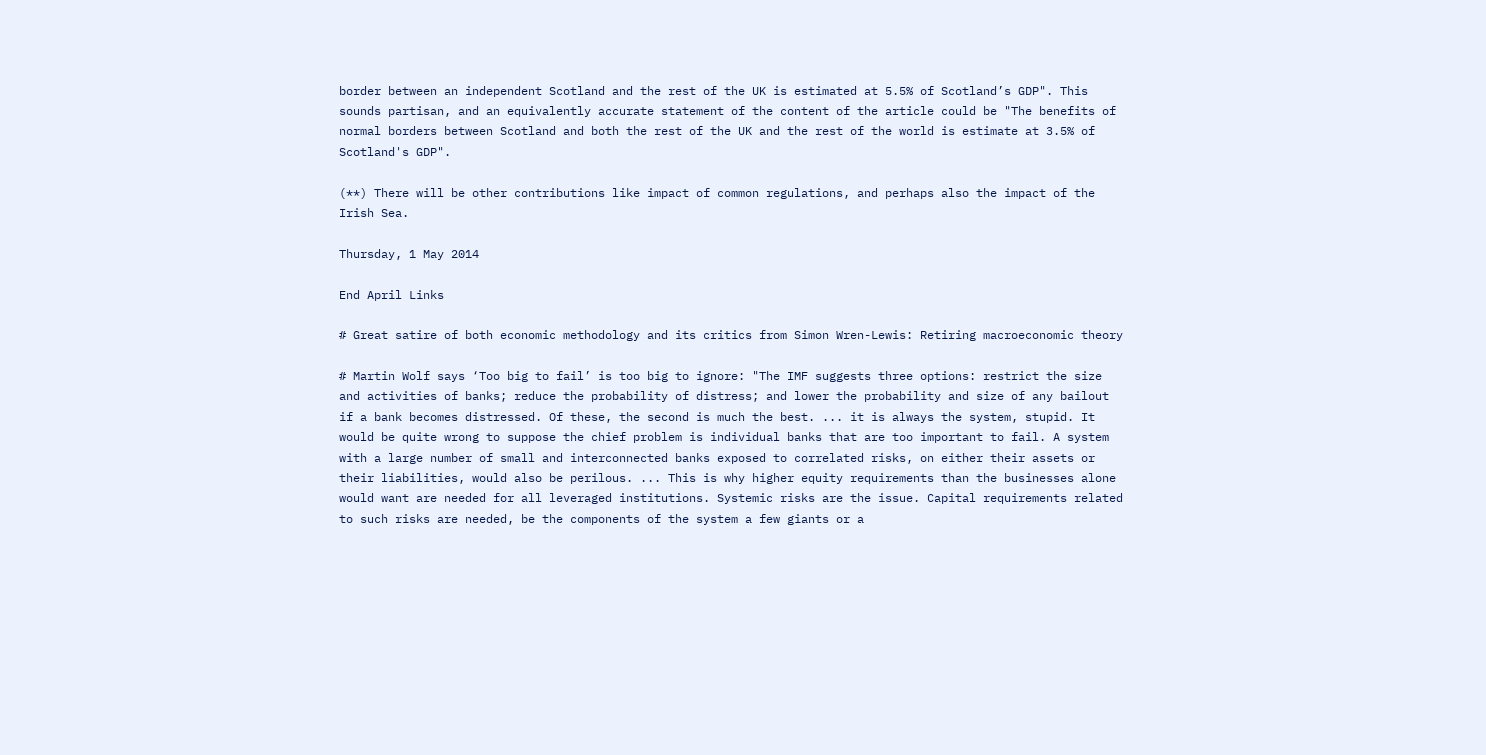border between an independent Scotland and the rest of the UK is estimated at 5.5% of Scotland’s GDP". This sounds partisan, and an equivalently accurate statement of the content of the article could be "The benefits of normal borders between Scotland and both the rest of the UK and the rest of the world is estimate at 3.5% of Scotland's GDP".

(**) There will be other contributions like impact of common regulations, and perhaps also the impact of the Irish Sea.

Thursday, 1 May 2014

End April Links

# Great satire of both economic methodology and its critics from Simon Wren-Lewis: Retiring macroeconomic theory

# Martin Wolf says ‘Too big to fail’ is too big to ignore: "The IMF suggests three options: restrict the size and activities of banks; reduce the probability of distress; and lower the probability and size of any bailout if a bank becomes distressed. Of these, the second is much the best. ... it is always the system, stupid. It would be quite wrong to suppose the chief problem is individual banks that are too important to fail. A system with a large number of small and interconnected banks exposed to correlated risks, on either their assets or their liabilities, would also be perilous. ... This is why higher equity requirements than the businesses alone would want are needed for all leveraged institutions. Systemic risks are the issue. Capital requirements related to such risks are needed, be the components of the system a few giants or a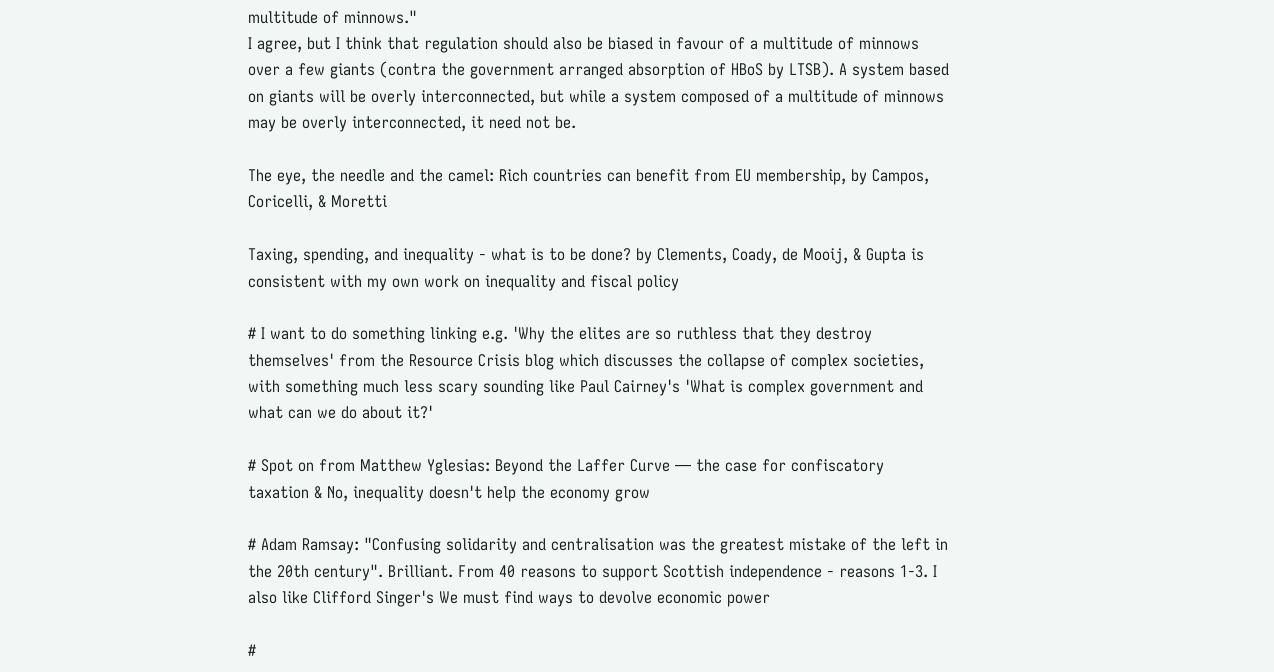multitude of minnows."
I agree, but I think that regulation should also be biased in favour of a multitude of minnows over a few giants (contra the government arranged absorption of HBoS by LTSB). A system based on giants will be overly interconnected, but while a system composed of a multitude of minnows may be overly interconnected, it need not be.

The eye, the needle and the camel: Rich countries can benefit from EU membership, by Campos, Coricelli, & Moretti

Taxing, spending, and inequality - what is to be done? by Clements, Coady, de Mooij, & Gupta is consistent with my own work on inequality and fiscal policy

# I want to do something linking e.g. 'Why the elites are so ruthless that they destroy themselves' from the Resource Crisis blog which discusses the collapse of complex societies, with something much less scary sounding like Paul Cairney's 'What is complex government and what can we do about it?'

# Spot on from Matthew Yglesias: Beyond the Laffer Curve — the case for confiscatory taxation & No, inequality doesn't help the economy grow

# Adam Ramsay: "Confusing solidarity and centralisation was the greatest mistake of the left in the 20th century". Brilliant. From 40 reasons to support Scottish independence - reasons 1-3. I also like Clifford Singer's We must find ways to devolve economic power

#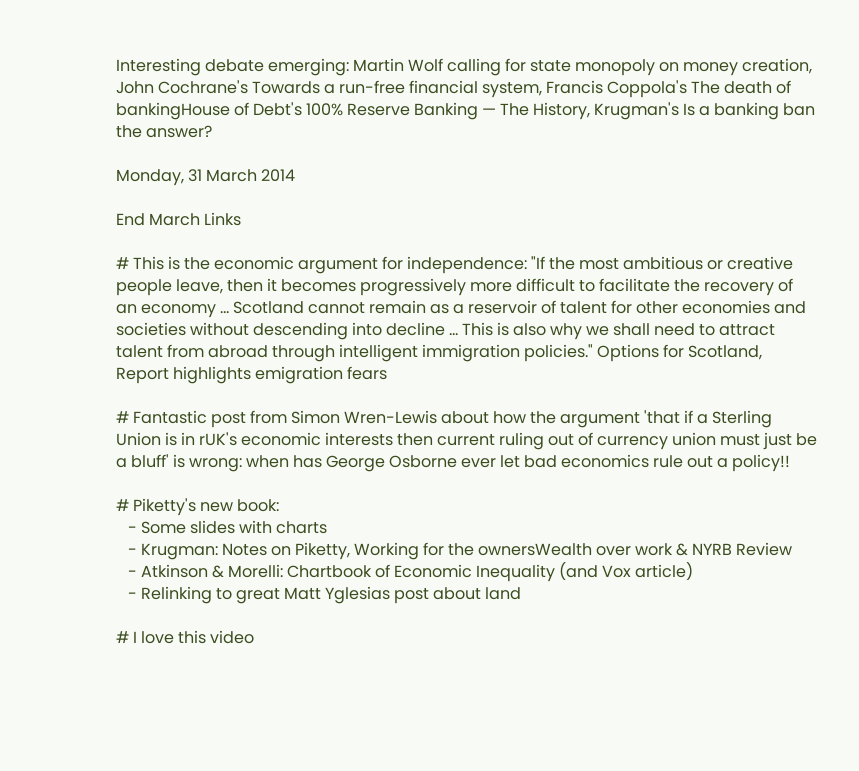Interesting debate emerging: Martin Wolf calling for state monopoly on money creation, John Cochrane's Towards a run-free financial system, Francis Coppola's The death of bankingHouse of Debt's 100% Reserve Banking — The History, Krugman's Is a banking ban the answer?

Monday, 31 March 2014

End March Links

# This is the economic argument for independence: "If the most ambitious or creative people leave, then it becomes progressively more difficult to facilitate the recovery of an economy ... Scotland cannot remain as a reservoir of talent for other economies and societies without descending into decline ... This is also why we shall need to attract talent from abroad through intelligent immigration policies." Options for Scotland, Report highlights emigration fears

# Fantastic post from Simon Wren-Lewis about how the argument 'that if a Sterling Union is in rUK's economic interests then current ruling out of currency union must just be a bluff' is wrong: when has George Osborne ever let bad economics rule out a policy!!

# Piketty's new book:
   - Some slides with charts
   - Krugman: Notes on Piketty, Working for the ownersWealth over work & NYRB Review
   - Atkinson & Morelli: Chartbook of Economic Inequality (and Vox article)
   - Relinking to great Matt Yglesias post about land

# I love this video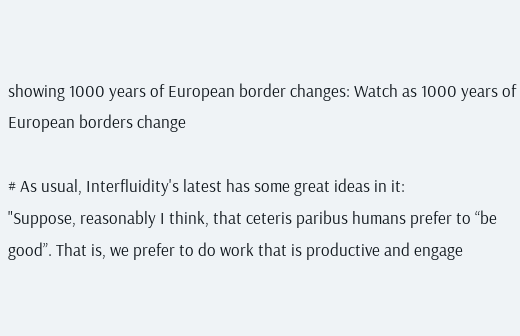showing 1000 years of European border changes: Watch as 1000 years of European borders change

# As usual, Interfluidity's latest has some great ideas in it:
"Suppose, reasonably I think, that ceteris paribus humans prefer to “be good”. That is, we prefer to do work that is productive and engage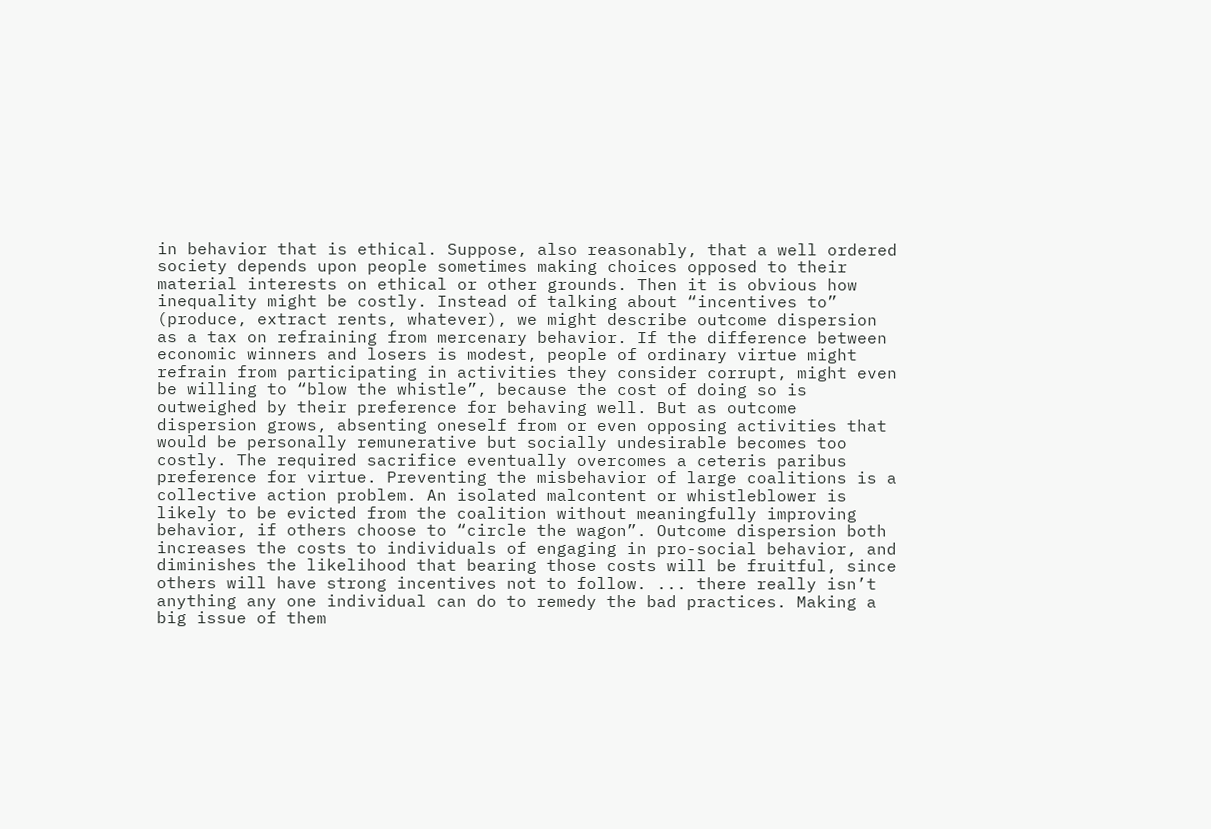in behavior that is ethical. Suppose, also reasonably, that a well ordered society depends upon people sometimes making choices opposed to their material interests on ethical or other grounds. Then it is obvious how inequality might be costly. Instead of talking about “incentives to” (produce, extract rents, whatever), we might describe outcome dispersion as a tax on refraining from mercenary behavior. If the difference between economic winners and losers is modest, people of ordinary virtue might refrain from participating in activities they consider corrupt, might even be willing to “blow the whistle”, because the cost of doing so is outweighed by their preference for behaving well. But as outcome dispersion grows, absenting oneself from or even opposing activities that would be personally remunerative but socially undesirable becomes too costly. The required sacrifice eventually overcomes a ceteris paribus preference for virtue. Preventing the misbehavior of large coalitions is a collective action problem. An isolated malcontent or whistleblower is likely to be evicted from the coalition without meaningfully improving behavior, if others choose to “circle the wagon”. Outcome dispersion both increases the costs to individuals of engaging in pro-social behavior, and diminishes the likelihood that bearing those costs will be fruitful, since others will have strong incentives not to follow. ... there really isn’t anything any one individual can do to remedy the bad practices. Making a big issue of them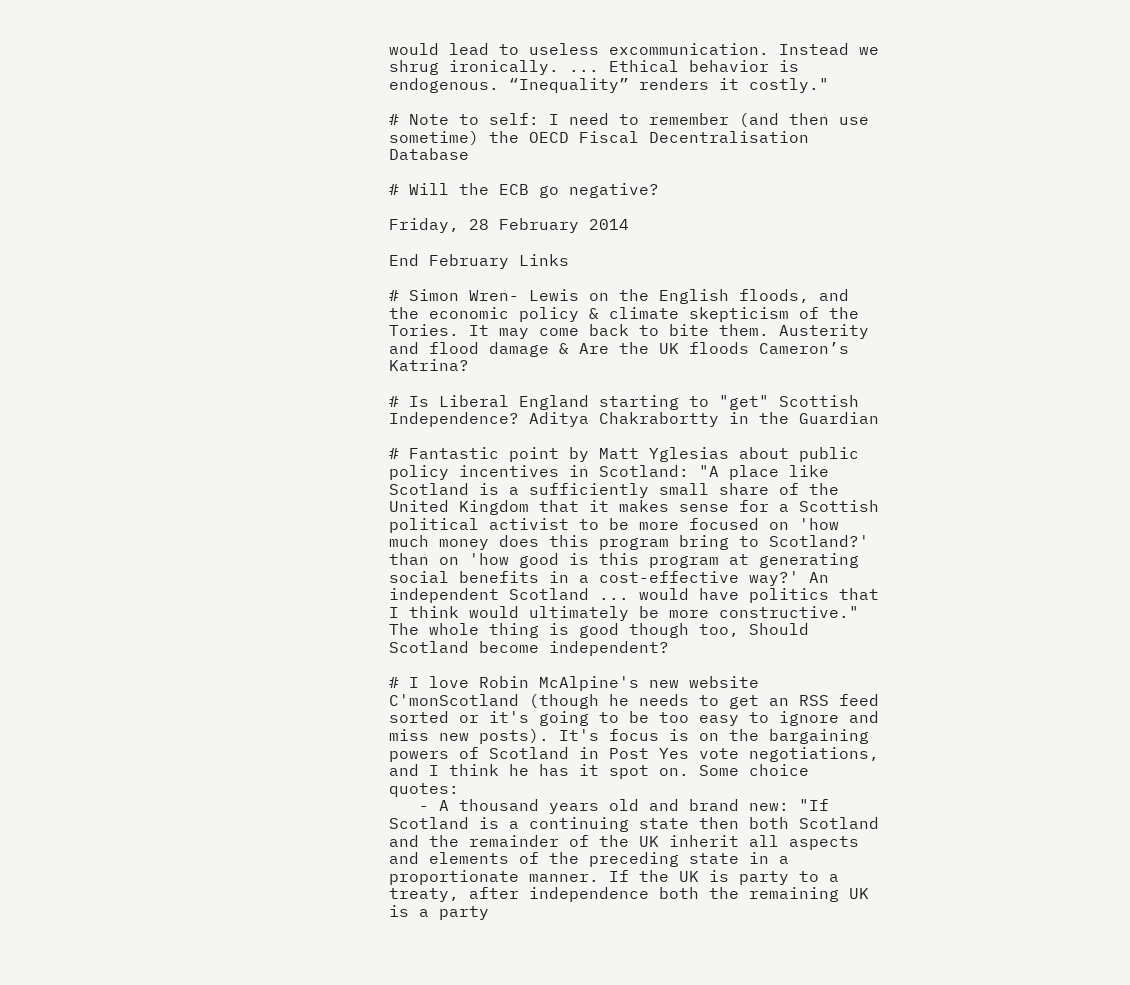would lead to useless excommunication. Instead we shrug ironically. ... Ethical behavior is endogenous. “Inequality” renders it costly."

# Note to self: I need to remember (and then use sometime) the OECD Fiscal Decentralisation Database

# Will the ECB go negative?

Friday, 28 February 2014

End February Links

# Simon Wren- Lewis on the English floods, and the economic policy & climate skepticism of the Tories. It may come back to bite them. Austerity and flood damage & Are the UK floods Cameron’s Katrina?

# Is Liberal England starting to "get" Scottish Independence? Aditya Chakrabortty in the Guardian

# Fantastic point by Matt Yglesias about public policy incentives in Scotland: "A place like Scotland is a sufficiently small share of the United Kingdom that it makes sense for a Scottish political activist to be more focused on 'how much money does this program bring to Scotland?' than on 'how good is this program at generating social benefits in a cost-effective way?' An independent Scotland ... would have politics that I think would ultimately be more constructive." The whole thing is good though too, Should Scotland become independent?

# I love Robin McAlpine's new website C'monScotland (though he needs to get an RSS feed sorted or it's going to be too easy to ignore and miss new posts). It's focus is on the bargaining powers of Scotland in Post Yes vote negotiations, and I think he has it spot on. Some choice quotes:
   - A thousand years old and brand new: "If Scotland is a continuing state then both Scotland and the remainder of the UK inherit all aspects and elements of the preceding state in a proportionate manner. If the UK is party to a treaty, after independence both the remaining UK is a party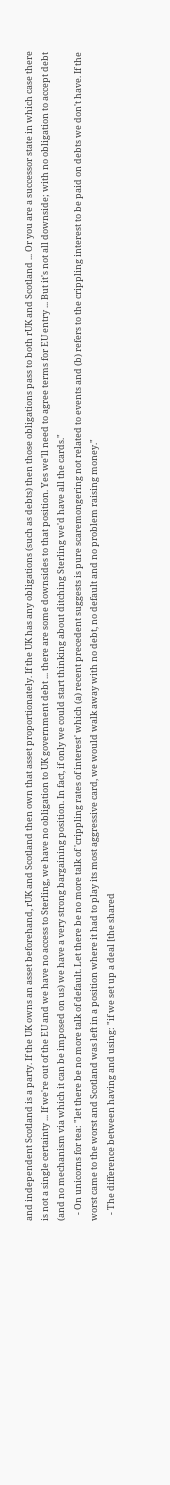and independent Scotland is a party. If the UK owns an asset beforehand, rUK and Scotland then own that asset proportionately. If the UK has any obligations (such as debts) then those obligations pass to both rUK and Scotland ... Or you are a successor state in which case there is not a single certainty ... If we're out of the EU and we have no access to Sterling, we have no obligation to UK government debt ... there are some downsides to that position. Yes we'll need to agree terms for EU entry ... But it's not all downside; with no obligation to accept debt (and no mechanism via which it can be imposed on us) we have a very strong bargaining position. In fact, if only we could start thinking about ditching Sterling we'd have all the cards."
   - On unicorns for tea: "let there be no more talk of default. Let there be no more talk of 'crippling rates of interest' which (a) recent precedent suggests is pure scaremongering not related to events and (b) refers to the crippling interest to be paid on debts we don't have. If the worst came to the worst and Scotland was left in a position where it had to play its most aggressive card, we would walk away with no debt, no default and no problem raising money."
   - The difference between having and using: "if we set up a deal [the shared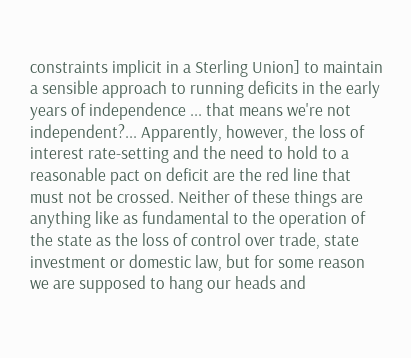constraints implicit in a Sterling Union] to maintain a sensible approach to running deficits in the early years of independence ... that means we're not independent?... Apparently, however, the loss of interest rate-setting and the need to hold to a reasonable pact on deficit are the red line that must not be crossed. Neither of these things are anything like as fundamental to the operation of the state as the loss of control over trade, state investment or domestic law, but for some reason we are supposed to hang our heads and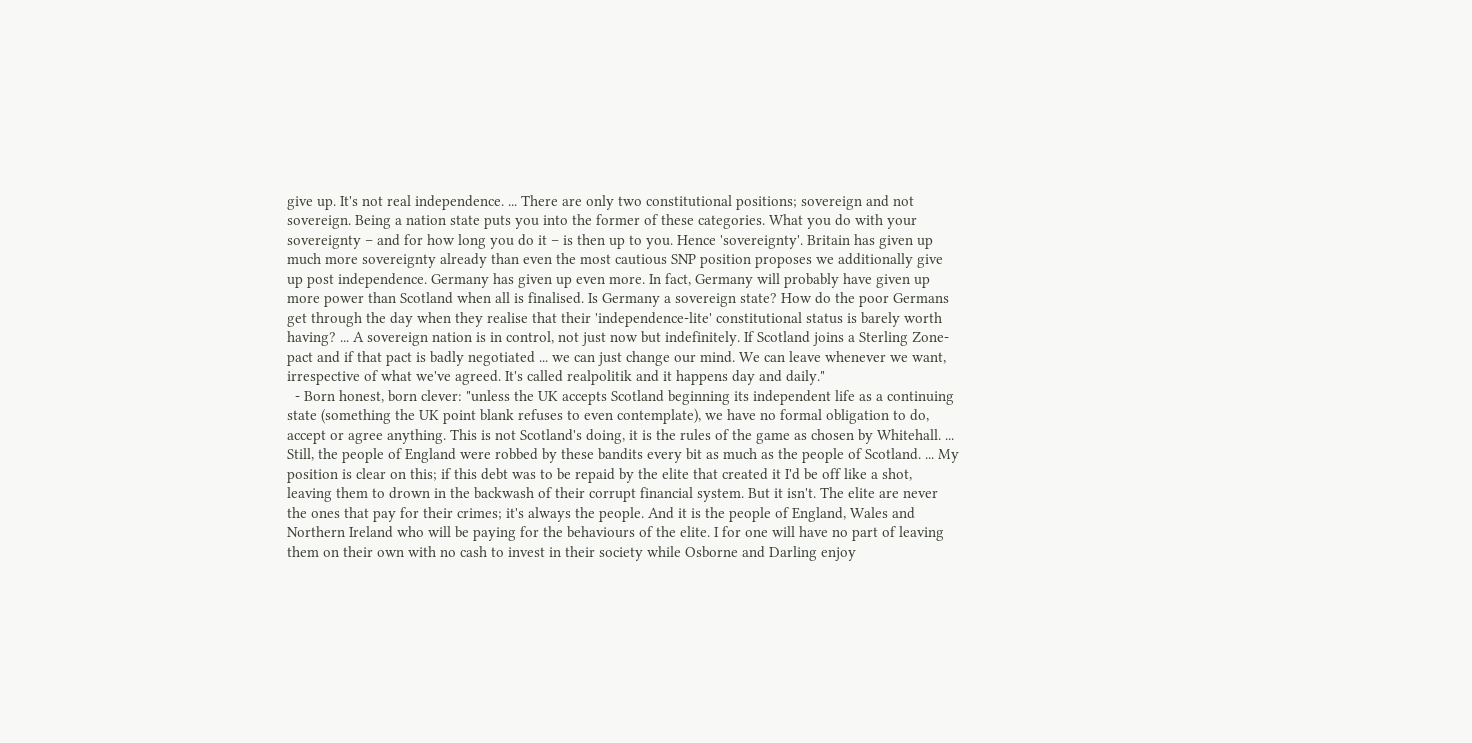give up. It's not real independence. ... There are only two constitutional positions; sovereign and not sovereign. Being a nation state puts you into the former of these categories. What you do with your sovereignty – and for how long you do it – is then up to you. Hence 'sovereignty'. Britain has given up much more sovereignty already than even the most cautious SNP position proposes we additionally give up post independence. Germany has given up even more. In fact, Germany will probably have given up more power than Scotland when all is finalised. Is Germany a sovereign state? How do the poor Germans get through the day when they realise that their 'independence-lite' constitutional status is barely worth having? ... A sovereign nation is in control, not just now but indefinitely. If Scotland joins a Sterling Zone-pact and if that pact is badly negotiated ... we can just change our mind. We can leave whenever we want, irrespective of what we've agreed. It's called realpolitik and it happens day and daily."
  - Born honest, born clever: "unless the UK accepts Scotland beginning its independent life as a continuing state (something the UK point blank refuses to even contemplate), we have no formal obligation to do, accept or agree anything. This is not Scotland's doing, it is the rules of the game as chosen by Whitehall. ... Still, the people of England were robbed by these bandits every bit as much as the people of Scotland. ... My position is clear on this; if this debt was to be repaid by the elite that created it I'd be off like a shot, leaving them to drown in the backwash of their corrupt financial system. But it isn't. The elite are never the ones that pay for their crimes; it's always the people. And it is the people of England, Wales and Northern Ireland who will be paying for the behaviours of the elite. I for one will have no part of leaving them on their own with no cash to invest in their society while Osborne and Darling enjoy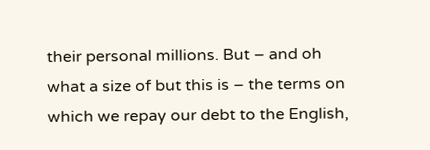their personal millions. But – and oh what a size of but this is – the terms on which we repay our debt to the English,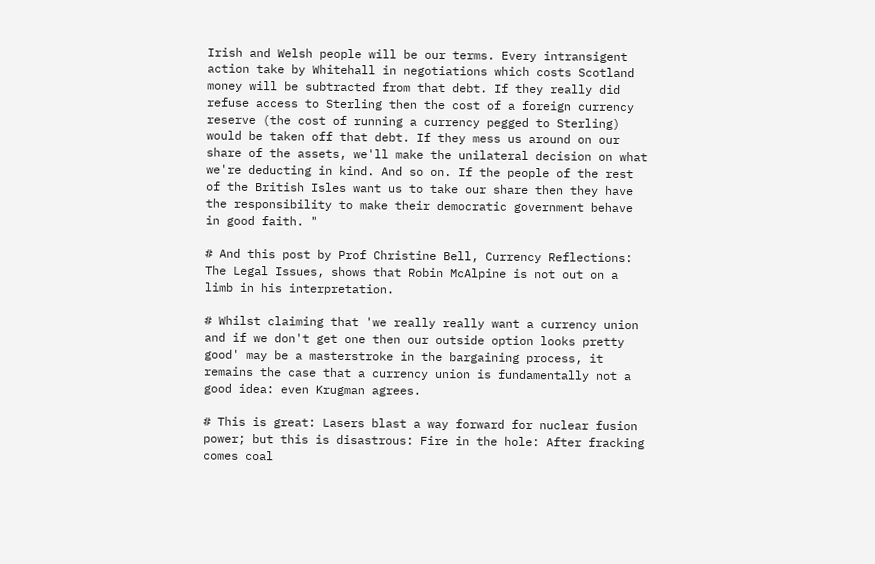Irish and Welsh people will be our terms. Every intransigent action take by Whitehall in negotiations which costs Scotland money will be subtracted from that debt. If they really did refuse access to Sterling then the cost of a foreign currency reserve (the cost of running a currency pegged to Sterling) would be taken off that debt. If they mess us around on our share of the assets, we'll make the unilateral decision on what we're deducting in kind. And so on. If the people of the rest of the British Isles want us to take our share then they have the responsibility to make their democratic government behave in good faith. "

# And this post by Prof Christine Bell, Currency Reflections: The Legal Issues, shows that Robin McAlpine is not out on a limb in his interpretation.

# Whilst claiming that 'we really really want a currency union and if we don't get one then our outside option looks pretty good' may be a masterstroke in the bargaining process, it remains the case that a currency union is fundamentally not a good idea: even Krugman agrees.

# This is great: Lasers blast a way forward for nuclear fusion power; but this is disastrous: Fire in the hole: After fracking comes coal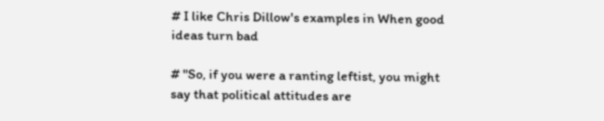# I like Chris Dillow's examples in When good ideas turn bad

# "So, if you were a ranting leftist, you might say that political attitudes are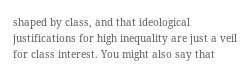shaped by class, and that ideological justifications for high inequality are just a veil for class interest. You might also say that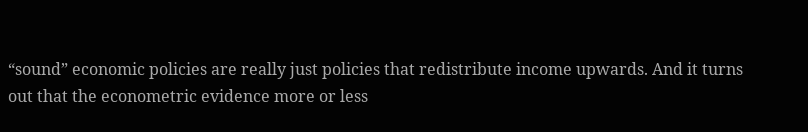“sound” economic policies are really just policies that redistribute income upwards. And it turns out that the econometric evidence more or less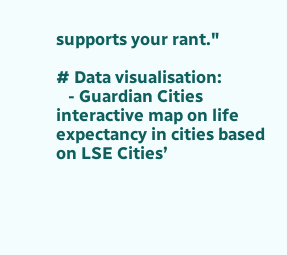supports your rant."

# Data visualisation:
   - Guardian Cities interactive map on life expectancy in cities based on LSE Cities’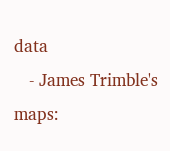data
   - James Trimble's maps: